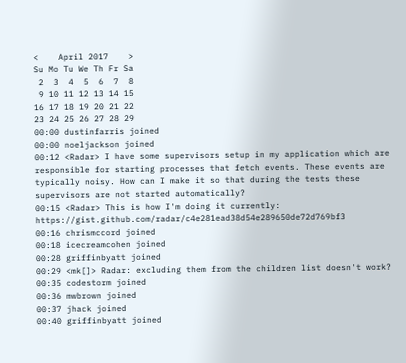<    April 2017    >
Su Mo Tu We Th Fr Sa
 2  3  4  5  6  7  8
 9 10 11 12 13 14 15
16 17 18 19 20 21 22
23 24 25 26 27 28 29
00:00 dustinfarris joined
00:00 noeljackson joined
00:12 <Radar> I have some supervisors setup in my application which are responsible for starting processes that fetch events. These events are typically noisy. How can I make it so that during the tests these supervisors are not started automatically?
00:15 <Radar> This is how I'm doing it currently: https://gist.github.com/radar/c4e281ead38d54e289650de72d769bf3
00:16 chrismccord joined
00:18 icecreamcohen joined
00:28 griffinbyatt joined
00:29 <mk[]> Radar: excluding them from the children list doesn't work?
00:35 codestorm joined
00:36 mwbrown joined
00:37 jhack joined
00:40 griffinbyatt joined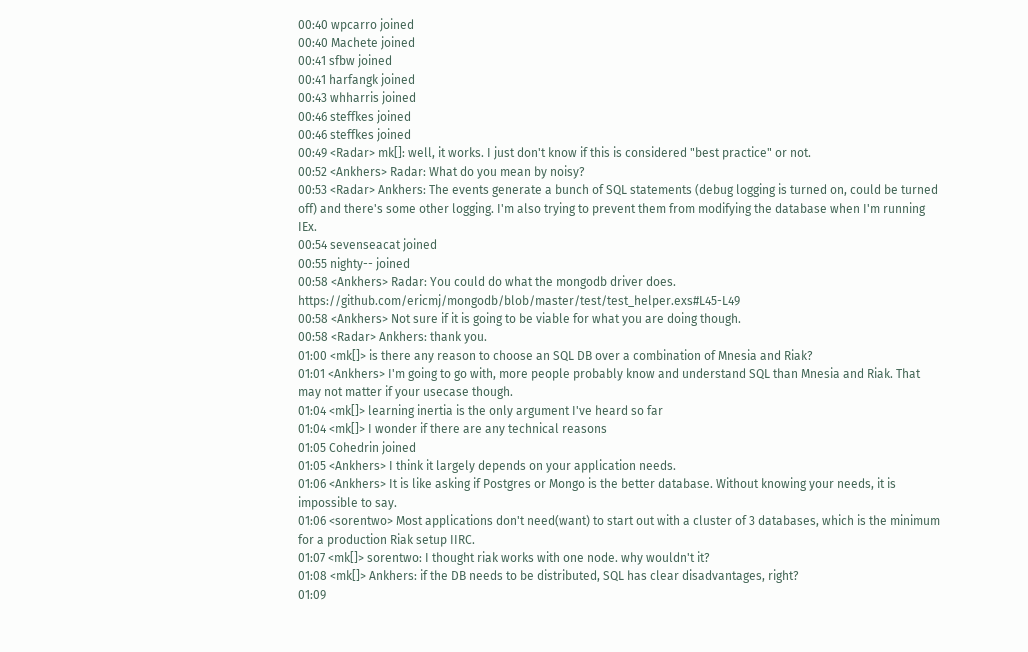00:40 wpcarro joined
00:40 Machete joined
00:41 sfbw joined
00:41 harfangk joined
00:43 whharris joined
00:46 steffkes joined
00:46 steffkes joined
00:49 <Radar> mk[]: well, it works. I just don't know if this is considered "best practice" or not.
00:52 <Ankhers> Radar: What do you mean by noisy?
00:53 <Radar> Ankhers: The events generate a bunch of SQL statements (debug logging is turned on, could be turned off) and there's some other logging. I'm also trying to prevent them from modifying the database when I'm running IEx.
00:54 sevenseacat joined
00:55 nighty-- joined
00:58 <Ankhers> Radar: You could do what the mongodb driver does. https://github.com/ericmj/mongodb/blob/master/test/test_helper.exs#L45-L49
00:58 <Ankhers> Not sure if it is going to be viable for what you are doing though.
00:58 <Radar> Ankhers: thank you.
01:00 <mk[]> is there any reason to choose an SQL DB over a combination of Mnesia and Riak?
01:01 <Ankhers> I'm going to go with, more people probably know and understand SQL than Mnesia and Riak. That may not matter if your usecase though.
01:04 <mk[]> learning inertia is the only argument I've heard so far
01:04 <mk[]> I wonder if there are any technical reasons
01:05 Cohedrin joined
01:05 <Ankhers> I think it largely depends on your application needs.
01:06 <Ankhers> It is like asking if Postgres or Mongo is the better database. Without knowing your needs, it is impossible to say.
01:06 <sorentwo> Most applications don't need(want) to start out with a cluster of 3 databases, which is the minimum for a production Riak setup IIRC.
01:07 <mk[]> sorentwo: I thought riak works with one node. why wouldn't it?
01:08 <mk[]> Ankhers: if the DB needs to be distributed, SQL has clear disadvantages, right?
01:09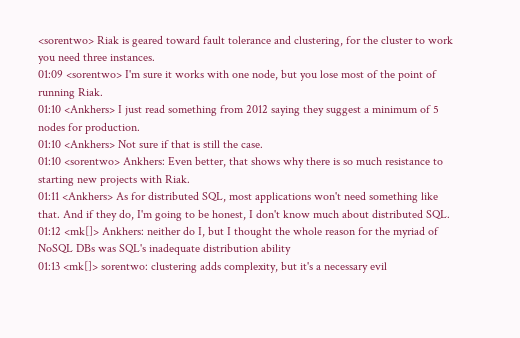<sorentwo> Riak is geared toward fault tolerance and clustering, for the cluster to work you need three instances.
01:09 <sorentwo> I'm sure it works with one node, but you lose most of the point of running Riak.
01:10 <Ankhers> I just read something from 2012 saying they suggest a minimum of 5 nodes for production.
01:10 <Ankhers> Not sure if that is still the case.
01:10 <sorentwo> Ankhers: Even better, that shows why there is so much resistance to starting new projects with Riak.
01:11 <Ankhers> As for distributed SQL, most applications won't need something like that. And if they do, I'm going to be honest, I don't know much about distributed SQL.
01:12 <mk[]> Ankhers: neither do I, but I thought the whole reason for the myriad of NoSQL DBs was SQL's inadequate distribution ability
01:13 <mk[]> sorentwo: clustering adds complexity, but it's a necessary evil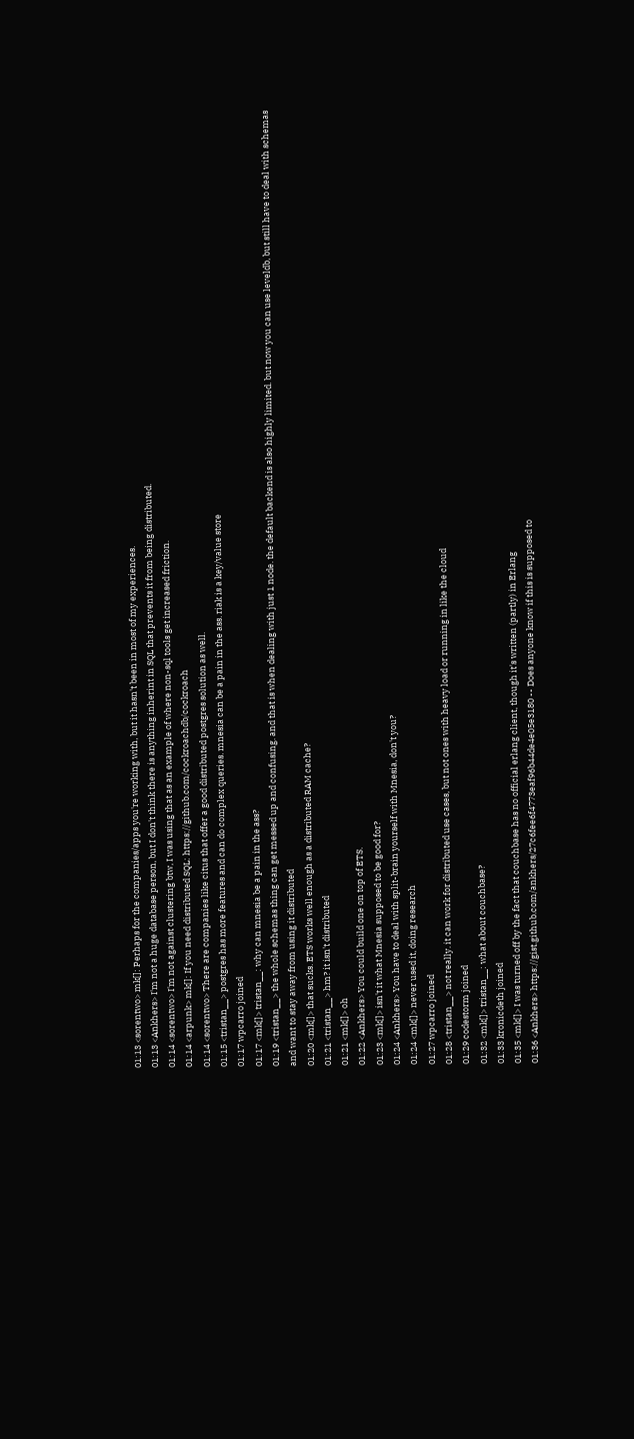01:13 <sorentwo> mk[]: Perhaps for the companies/apps you're working with, but it hasn't been in most of my experiences.
01:13 <Ankhers> I'm not a huge database person, but I don't think there is anything inherint in SQL that prevents it from being distributed.
01:14 <sorentwo> I'm not against clustering btw, I was using that as an example of where non-sql tools get increased friction.
01:14 <arpunk> mk[]: If you need distributed SQL: https://github.com/cockroachdb/cockroach
01:14 <sorentwo> There are companies like citus that offer a good distributed postgres solution as well.
01:15 <tristan__> postgres has more features and can do complex queries. mnesia can be a pain in the ass. riak is a key/value store
01:17 wpcarro joined
01:17 <mk[]> tristan__: why can mnesia be a pain in the ass?
01:19 <tristan__> the whole schemas thing can get messed up and confusing. and that is when dealing with just 1 node. the default backend is also highly limited. but now you can use leveldb, but still have to deal with schemas and want to stay away from using it distributed
01:20 <mk[]> that sucks. ETS works well enough as a distributed RAM cache?
01:21 <tristan__> hm? it isn't distributed
01:21 <mk[]> oh
01:22 <Ankhers> You could build one on top of ETS.
01:23 <mk[]> isn't it what Mnesia supposed to be good for?
01:24 <Ankhers> You have to deal with split-brain yourself with Mnesia, don't you?
01:24 <mk[]> never used it, doing research
01:27 wpcarro joined
01:28 <tristan__> not really. it can work for distributed use cases, but not ones with heavy load or running in like the cloud
01:29 codestorm joined
01:32 <mk[]> tristan__: what about couchbase?
01:33 kronicdeth joined
01:35 <mk[]> I was turned off by the fact that couchbase has no official erlang client, though it's written (partly) in Erlang
01:36 <Ankhers> https://gist.github.com/ankhers/27c6fee6f4773eaf96b44de4e05e3180 -- Does anyone know if this is supposed to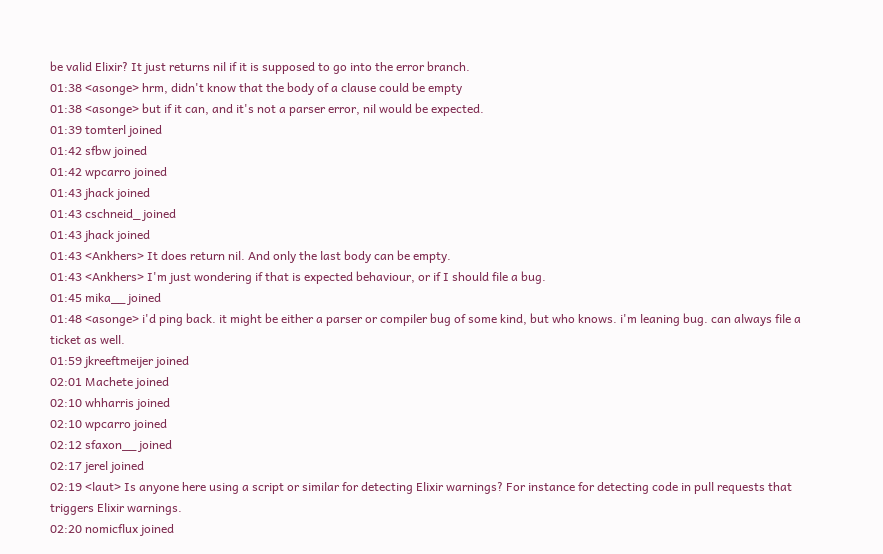be valid Elixir? It just returns nil if it is supposed to go into the error branch.
01:38 <asonge> hrm, didn't know that the body of a clause could be empty
01:38 <asonge> but if it can, and it's not a parser error, nil would be expected.
01:39 tomterl joined
01:42 sfbw joined
01:42 wpcarro joined
01:43 jhack joined
01:43 cschneid_ joined
01:43 jhack joined
01:43 <Ankhers> It does return nil. And only the last body can be empty.
01:43 <Ankhers> I'm just wondering if that is expected behaviour, or if I should file a bug.
01:45 mika__ joined
01:48 <asonge> i'd ping back. it might be either a parser or compiler bug of some kind, but who knows. i'm leaning bug. can always file a ticket as well.
01:59 jkreeftmeijer joined
02:01 Machete joined
02:10 whharris joined
02:10 wpcarro joined
02:12 sfaxon__ joined
02:17 jerel joined
02:19 <laut> Is anyone here using a script or similar for detecting Elixir warnings? For instance for detecting code in pull requests that triggers Elixir warnings.
02:20 nomicflux joined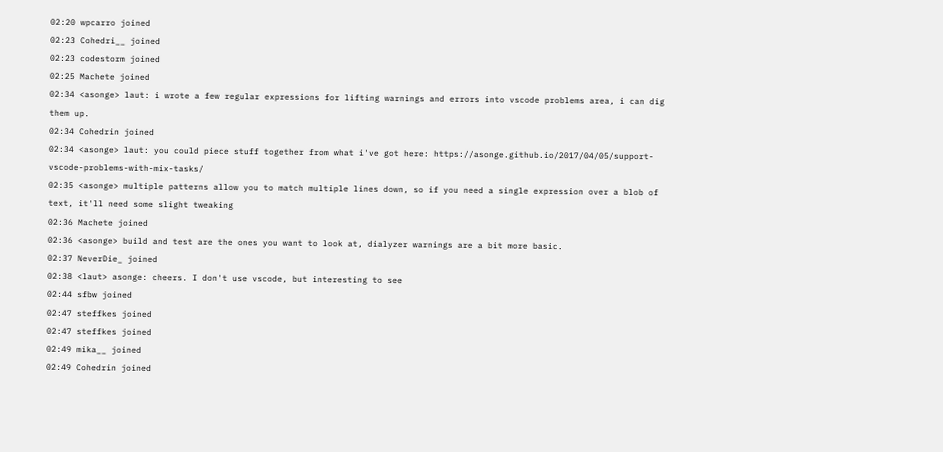02:20 wpcarro joined
02:23 Cohedri__ joined
02:23 codestorm joined
02:25 Machete joined
02:34 <asonge> laut: i wrote a few regular expressions for lifting warnings and errors into vscode problems area, i can dig them up.
02:34 Cohedrin joined
02:34 <asonge> laut: you could piece stuff together from what i've got here: https://asonge.github.io/2017/04/05/support-vscode-problems-with-mix-tasks/
02:35 <asonge> multiple patterns allow you to match multiple lines down, so if you need a single expression over a blob of text, it'll need some slight tweaking
02:36 Machete joined
02:36 <asonge> build and test are the ones you want to look at, dialyzer warnings are a bit more basic.
02:37 NeverDie_ joined
02:38 <laut> asonge: cheers. I don't use vscode, but interesting to see
02:44 sfbw joined
02:47 steffkes joined
02:47 steffkes joined
02:49 mika__ joined
02:49 Cohedrin joined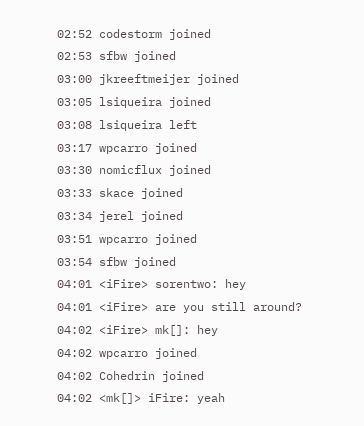02:52 codestorm joined
02:53 sfbw joined
03:00 jkreeftmeijer joined
03:05 lsiqueira joined
03:08 lsiqueira left
03:17 wpcarro joined
03:30 nomicflux joined
03:33 skace joined
03:34 jerel joined
03:51 wpcarro joined
03:54 sfbw joined
04:01 <iFire> sorentwo: hey
04:01 <iFire> are you still around?
04:02 <iFire> mk[]: hey
04:02 wpcarro joined
04:02 Cohedrin joined
04:02 <mk[]> iFire: yeah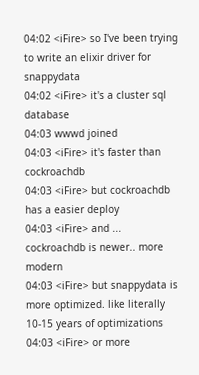04:02 <iFire> so I've been trying to write an elixir driver for snappydata
04:02 <iFire> it's a cluster sql database
04:03 wwwd joined
04:03 <iFire> it's faster than cockroachdb
04:03 <iFire> but cockroachdb has a easier deploy
04:03 <iFire> and ... cockroachdb is newer.. more modern
04:03 <iFire> but snappydata is more optimized. like literally 10-15 years of optimizations
04:03 <iFire> or more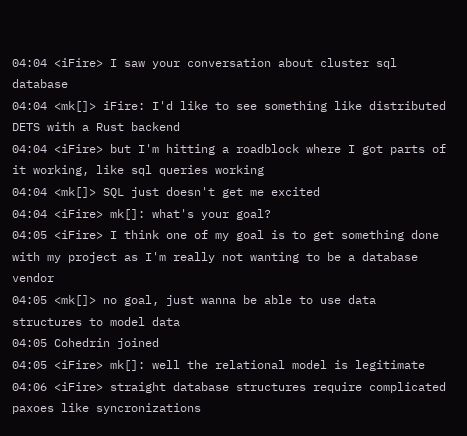04:04 <iFire> I saw your conversation about cluster sql database
04:04 <mk[]> iFire: I'd like to see something like distributed DETS with a Rust backend
04:04 <iFire> but I'm hitting a roadblock where I got parts of it working, like sql queries working
04:04 <mk[]> SQL just doesn't get me excited
04:04 <iFire> mk[]: what's your goal?
04:05 <iFire> I think one of my goal is to get something done with my project as I'm really not wanting to be a database vendor
04:05 <mk[]> no goal, just wanna be able to use data structures to model data
04:05 Cohedrin joined
04:05 <iFire> mk[]: well the relational model is legitimate
04:06 <iFire> straight database structures require complicated paxoes like syncronizations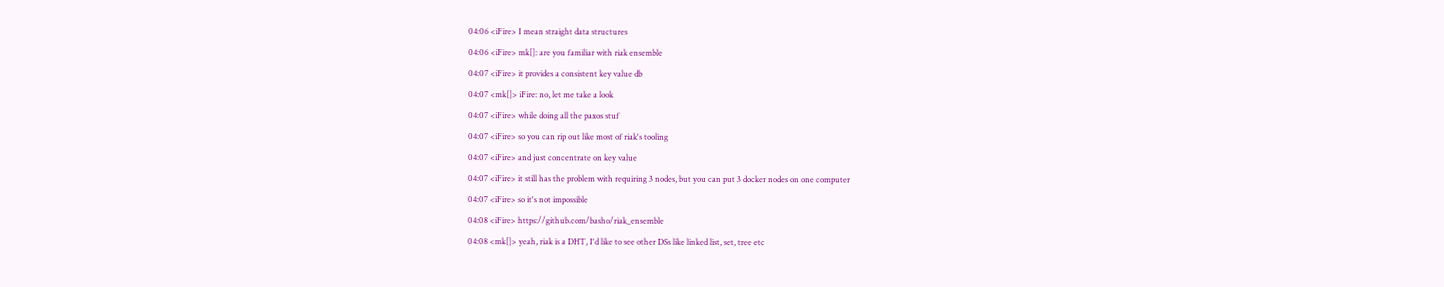04:06 <iFire> I mean straight data structures
04:06 <iFire> mk[]: are you familiar with riak ensemble
04:07 <iFire> it provides a consistent key value db
04:07 <mk[]> iFire: no, let me take a look
04:07 <iFire> while doing all the paxos stuf
04:07 <iFire> so you can rip out like most of riak's tooling
04:07 <iFire> and just concentrate on key value
04:07 <iFire> it still has the problem with requiring 3 nodes, but you can put 3 docker nodes on one computer
04:07 <iFire> so it's not impossible
04:08 <iFire> https://github.com/basho/riak_ensemble
04:08 <mk[]> yeah, riak is a DHT, I'd like to see other DSs like linked list, set, tree etc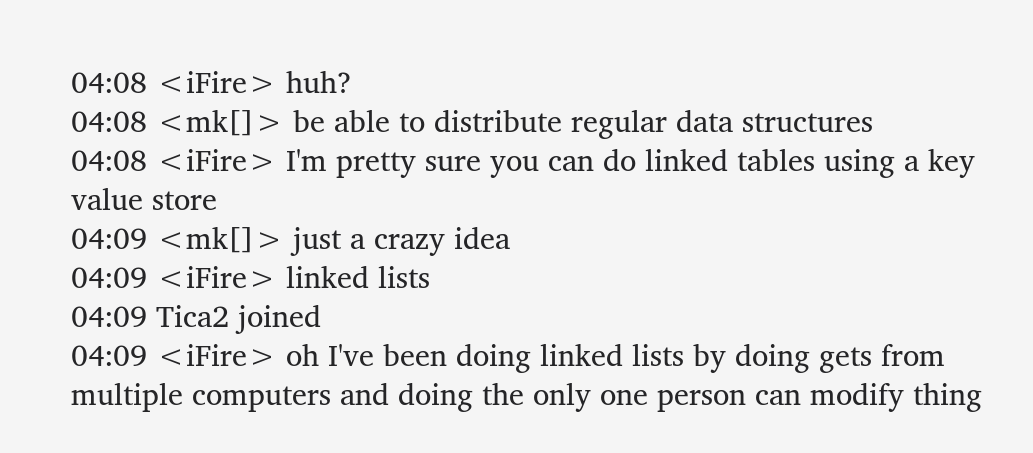04:08 <iFire> huh?
04:08 <mk[]> be able to distribute regular data structures
04:08 <iFire> I'm pretty sure you can do linked tables using a key value store
04:09 <mk[]> just a crazy idea
04:09 <iFire> linked lists
04:09 Tica2 joined
04:09 <iFire> oh I've been doing linked lists by doing gets from multiple computers and doing the only one person can modify thing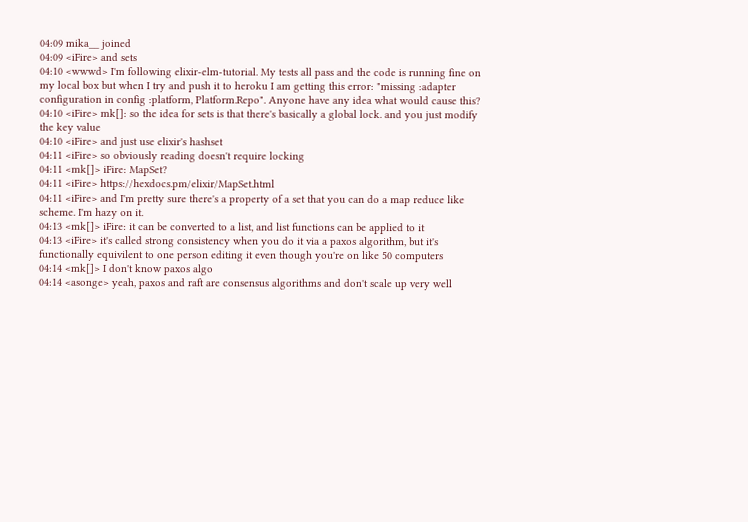04:09 mika__ joined
04:09 <iFire> and sets
04:10 <wwwd> I'm following elixir-elm-tutorial. My tests all pass and the code is running fine on my local box but when I try and push it to heroku I am getting this error: "missing :adapter configuration in config :platform, Platform.Repo". Anyone have any idea what would cause this?
04:10 <iFire> mk[]: so the idea for sets is that there's basically a global lock. and you just modify the key value
04:10 <iFire> and just use elixir's hashset
04:11 <iFire> so obviously reading doesn't require locking
04:11 <mk[]> iFire: MapSet?
04:11 <iFire> https://hexdocs.pm/elixir/MapSet.html
04:11 <iFire> and I'm pretty sure there's a property of a set that you can do a map reduce like scheme. I'm hazy on it.
04:13 <mk[]> iFire: it can be converted to a list, and list functions can be applied to it
04:13 <iFire> it's called strong consistency when you do it via a paxos algorithm, but it's functionally equivilent to one person editing it even though you're on like 50 computers
04:14 <mk[]> I don't know paxos algo
04:14 <asonge> yeah, paxos and raft are consensus algorithms and don't scale up very well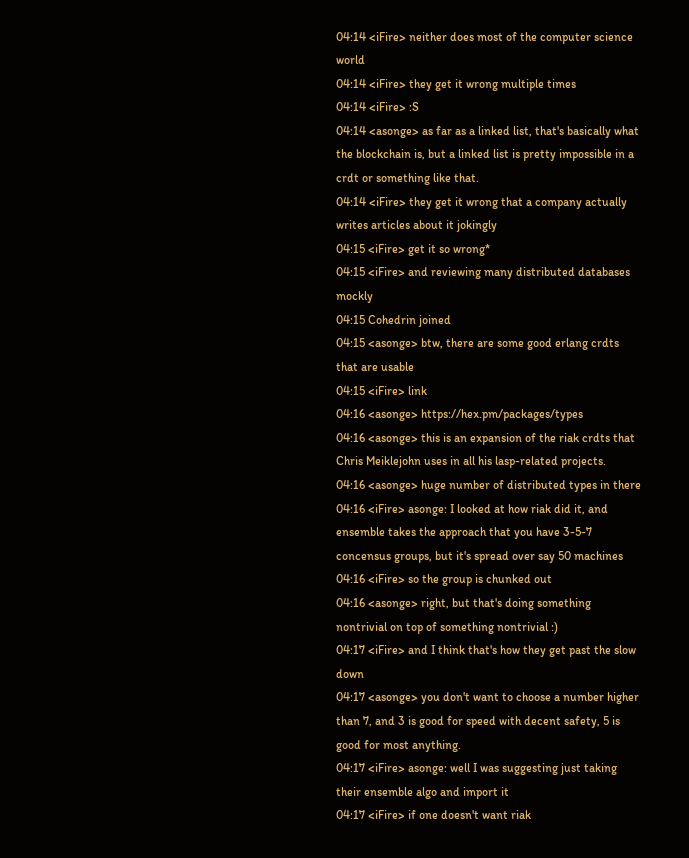04:14 <iFire> neither does most of the computer science world
04:14 <iFire> they get it wrong multiple times
04:14 <iFire> :S
04:14 <asonge> as far as a linked list, that's basically what the blockchain is, but a linked list is pretty impossible in a crdt or something like that.
04:14 <iFire> they get it wrong that a company actually writes articles about it jokingly
04:15 <iFire> get it so wrong*
04:15 <iFire> and reviewing many distributed databases mockly
04:15 Cohedrin joined
04:15 <asonge> btw, there are some good erlang crdts that are usable
04:15 <iFire> link
04:16 <asonge> https://hex.pm/packages/types
04:16 <asonge> this is an expansion of the riak crdts that Chris Meiklejohn uses in all his lasp-related projects.
04:16 <asonge> huge number of distributed types in there
04:16 <iFire> asonge: I looked at how riak did it, and ensemble takes the approach that you have 3-5-7 concensus groups, but it's spread over say 50 machines
04:16 <iFire> so the group is chunked out
04:16 <asonge> right, but that's doing something nontrivial on top of something nontrivial :)
04:17 <iFire> and I think that's how they get past the slow down
04:17 <asonge> you don't want to choose a number higher than 7, and 3 is good for speed with decent safety, 5 is good for most anything.
04:17 <iFire> asonge: well I was suggesting just taking their ensemble algo and import it
04:17 <iFire> if one doesn't want riak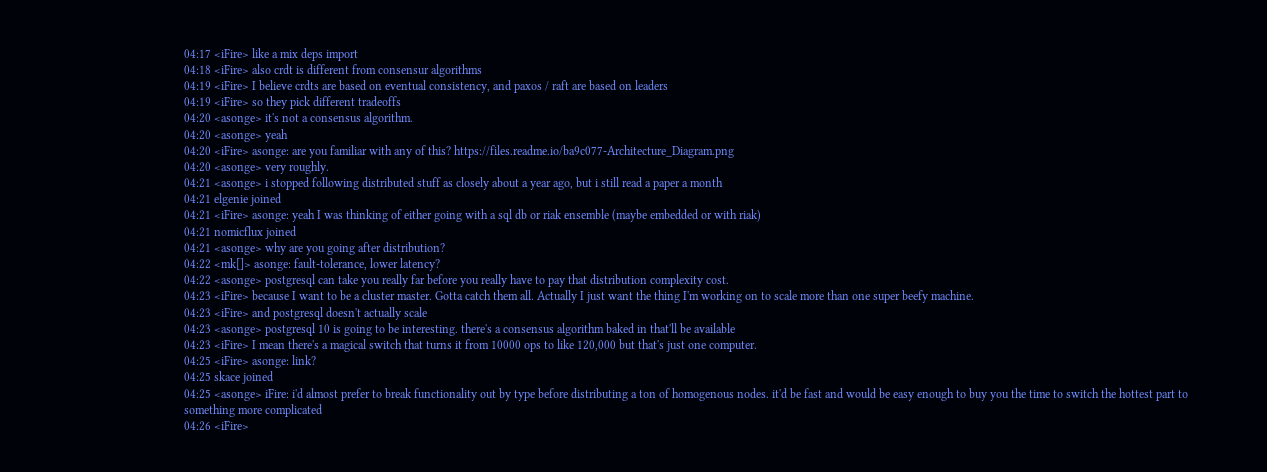04:17 <iFire> like a mix deps import
04:18 <iFire> also crdt is different from consensur algorithms
04:19 <iFire> I believe crdts are based on eventual consistency, and paxos / raft are based on leaders
04:19 <iFire> so they pick different tradeoffs
04:20 <asonge> it's not a consensus algorithm.
04:20 <asonge> yeah
04:20 <iFire> asonge: are you familiar with any of this? https://files.readme.io/ba9c077-Architecture_Diagram.png
04:20 <asonge> very roughly.
04:21 <asonge> i stopped following distributed stuff as closely about a year ago, but i still read a paper a month
04:21 elgenie joined
04:21 <iFire> asonge: yeah I was thinking of either going with a sql db or riak ensemble (maybe embedded or with riak)
04:21 nomicflux joined
04:21 <asonge> why are you going after distribution?
04:22 <mk[]> asonge: fault-tolerance, lower latency?
04:22 <asonge> postgresql can take you really far before you really have to pay that distribution complexity cost.
04:23 <iFire> because I want to be a cluster master. Gotta catch them all. Actually I just want the thing I'm working on to scale more than one super beefy machine.
04:23 <iFire> and postgresql doesn't actually scale
04:23 <asonge> postgresql 10 is going to be interesting. there's a consensus algorithm baked in that'll be available
04:23 <iFire> I mean there's a magical switch that turns it from 10000 ops to like 120,000 but that's just one computer.
04:25 <iFire> asonge: link?
04:25 skace joined
04:25 <asonge> iFire: i'd almost prefer to break functionality out by type before distributing a ton of homogenous nodes. it'd be fast and would be easy enough to buy you the time to switch the hottest part to something more complicated
04:26 <iFire>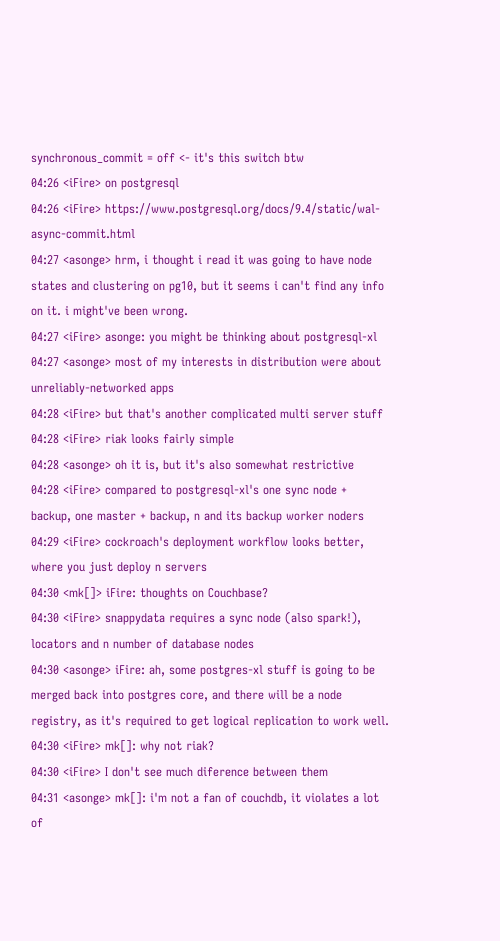synchronous_commit = off <- it's this switch btw
04:26 <iFire> on postgresql
04:26 <iFire> https://www.postgresql.org/docs/9.4/static/wal-async-commit.html
04:27 <asonge> hrm, i thought i read it was going to have node states and clustering on pg10, but it seems i can't find any info on it. i might've been wrong.
04:27 <iFire> asonge: you might be thinking about postgresql-xl
04:27 <asonge> most of my interests in distribution were about unreliably-networked apps
04:28 <iFire> but that's another complicated multi server stuff
04:28 <iFire> riak looks fairly simple
04:28 <asonge> oh it is, but it's also somewhat restrictive
04:28 <iFire> compared to postgresql-xl's one sync node + backup, one master + backup, n and its backup worker noders
04:29 <iFire> cockroach's deployment workflow looks better, where you just deploy n servers
04:30 <mk[]> iFire: thoughts on Couchbase?
04:30 <iFire> snappydata requires a sync node (also spark!), locators and n number of database nodes
04:30 <asonge> iFire: ah, some postgres-xl stuff is going to be merged back into postgres core, and there will be a node registry, as it's required to get logical replication to work well.
04:30 <iFire> mk[]: why not riak?
04:30 <iFire> I don't see much diference between them
04:31 <asonge> mk[]: i'm not a fan of couchdb, it violates a lot of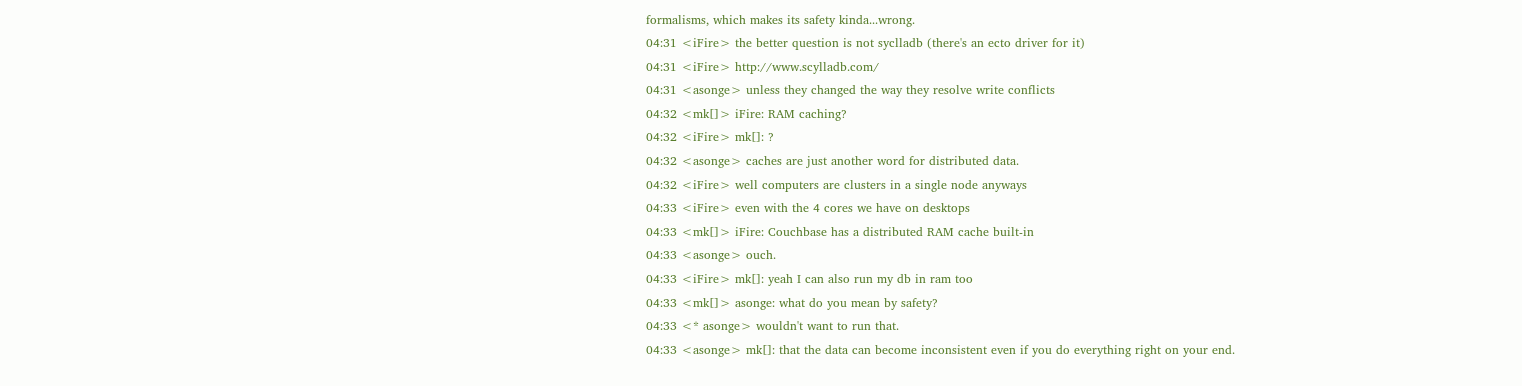formalisms, which makes its safety kinda...wrong.
04:31 <iFire> the better question is not syclladb (there's an ecto driver for it)
04:31 <iFire> http://www.scylladb.com/
04:31 <asonge> unless they changed the way they resolve write conflicts
04:32 <mk[]> iFire: RAM caching?
04:32 <iFire> mk[]: ?
04:32 <asonge> caches are just another word for distributed data.
04:32 <iFire> well computers are clusters in a single node anyways
04:33 <iFire> even with the 4 cores we have on desktops
04:33 <mk[]> iFire: Couchbase has a distributed RAM cache built-in
04:33 <asonge> ouch.
04:33 <iFire> mk[]: yeah I can also run my db in ram too
04:33 <mk[]> asonge: what do you mean by safety?
04:33 <* asonge> wouldn't want to run that.
04:33 <asonge> mk[]: that the data can become inconsistent even if you do everything right on your end.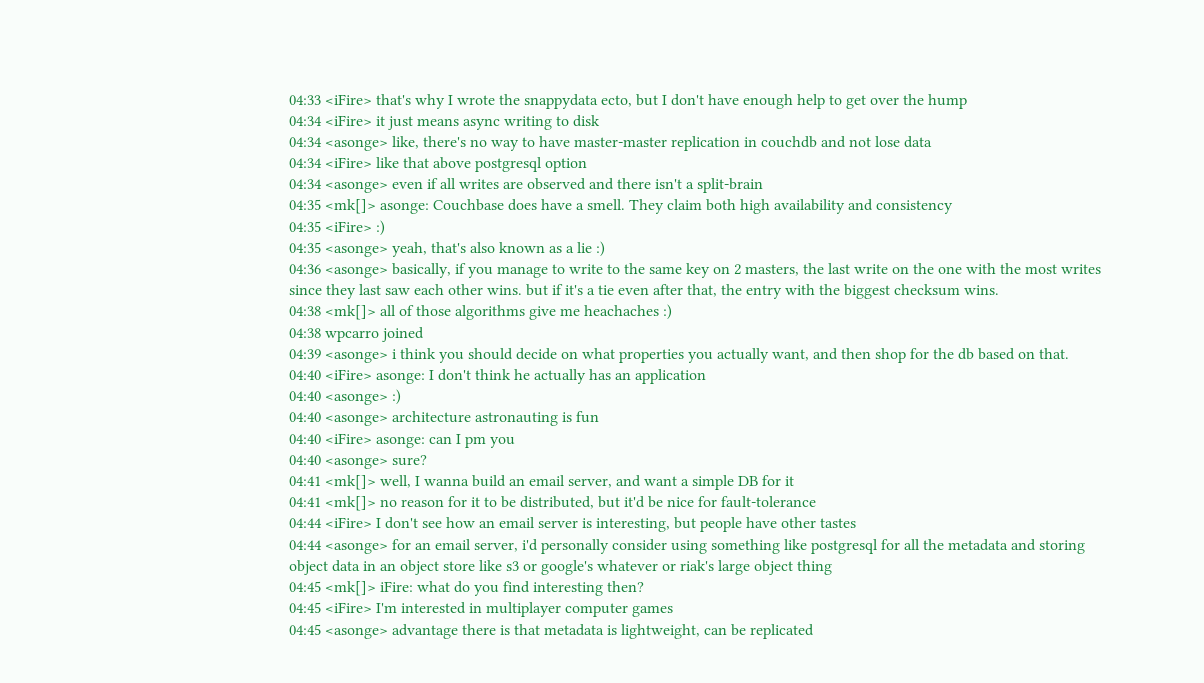04:33 <iFire> that's why I wrote the snappydata ecto, but I don't have enough help to get over the hump
04:34 <iFire> it just means async writing to disk
04:34 <asonge> like, there's no way to have master-master replication in couchdb and not lose data
04:34 <iFire> like that above postgresql option
04:34 <asonge> even if all writes are observed and there isn't a split-brain
04:35 <mk[]> asonge: Couchbase does have a smell. They claim both high availability and consistency
04:35 <iFire> :)
04:35 <asonge> yeah, that's also known as a lie :)
04:36 <asonge> basically, if you manage to write to the same key on 2 masters, the last write on the one with the most writes since they last saw each other wins. but if it's a tie even after that, the entry with the biggest checksum wins.
04:38 <mk[]> all of those algorithms give me heachaches :)
04:38 wpcarro joined
04:39 <asonge> i think you should decide on what properties you actually want, and then shop for the db based on that.
04:40 <iFire> asonge: I don't think he actually has an application
04:40 <asonge> :)
04:40 <asonge> architecture astronauting is fun
04:40 <iFire> asonge: can I pm you
04:40 <asonge> sure?
04:41 <mk[]> well, I wanna build an email server, and want a simple DB for it
04:41 <mk[]> no reason for it to be distributed, but it'd be nice for fault-tolerance
04:44 <iFire> I don't see how an email server is interesting, but people have other tastes
04:44 <asonge> for an email server, i'd personally consider using something like postgresql for all the metadata and storing object data in an object store like s3 or google's whatever or riak's large object thing
04:45 <mk[]> iFire: what do you find interesting then?
04:45 <iFire> I'm interested in multiplayer computer games
04:45 <asonge> advantage there is that metadata is lightweight, can be replicated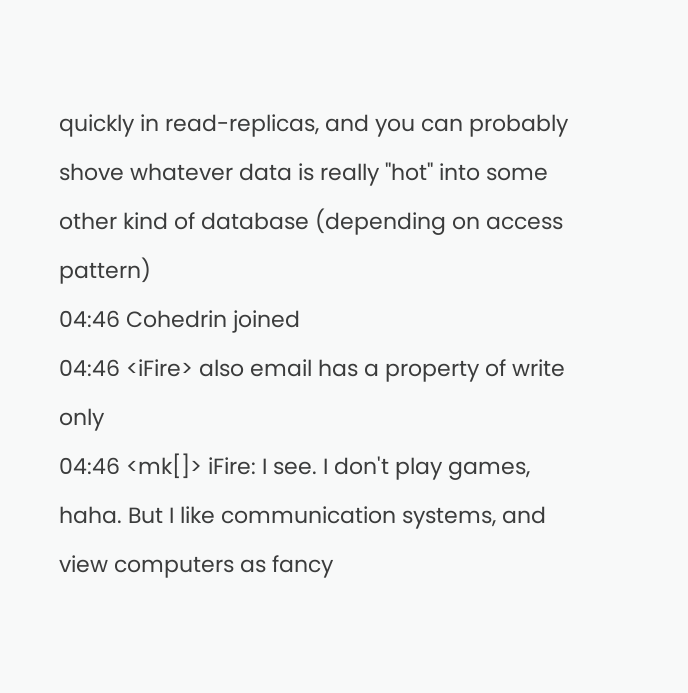quickly in read-replicas, and you can probably shove whatever data is really "hot" into some other kind of database (depending on access pattern)
04:46 Cohedrin joined
04:46 <iFire> also email has a property of write only
04:46 <mk[]> iFire: I see. I don't play games, haha. But I like communication systems, and view computers as fancy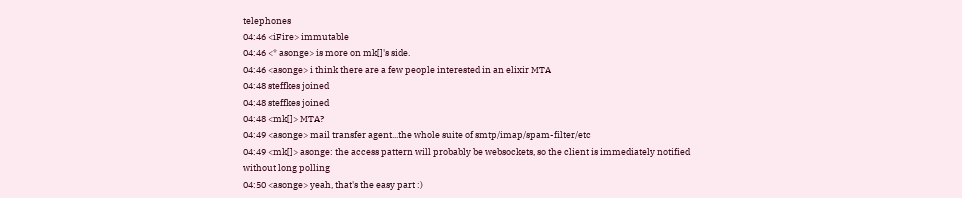telephones
04:46 <iFire> immutable
04:46 <* asonge> is more on mk[]'s side.
04:46 <asonge> i think there are a few people interested in an elixir MTA
04:48 steffkes joined
04:48 steffkes joined
04:48 <mk[]> MTA?
04:49 <asonge> mail transfer agent...the whole suite of smtp/imap/spam-filter/etc
04:49 <mk[]> asonge: the access pattern will probably be websockets, so the client is immediately notified without long polling
04:50 <asonge> yeah, that's the easy part :)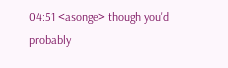04:51 <asonge> though you'd probably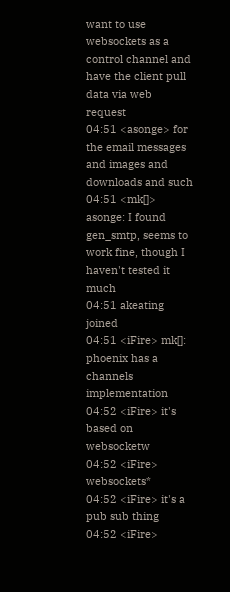want to use websockets as a control channel and have the client pull data via web request
04:51 <asonge> for the email messages and images and downloads and such
04:51 <mk[]> asonge: I found gen_smtp, seems to work fine, though I haven't tested it much
04:51 akeating joined
04:51 <iFire> mk[]: phoenix has a channels implementation
04:52 <iFire> it's based on websocketw
04:52 <iFire> websockets*
04:52 <iFire> it's a pub sub thing
04:52 <iFire>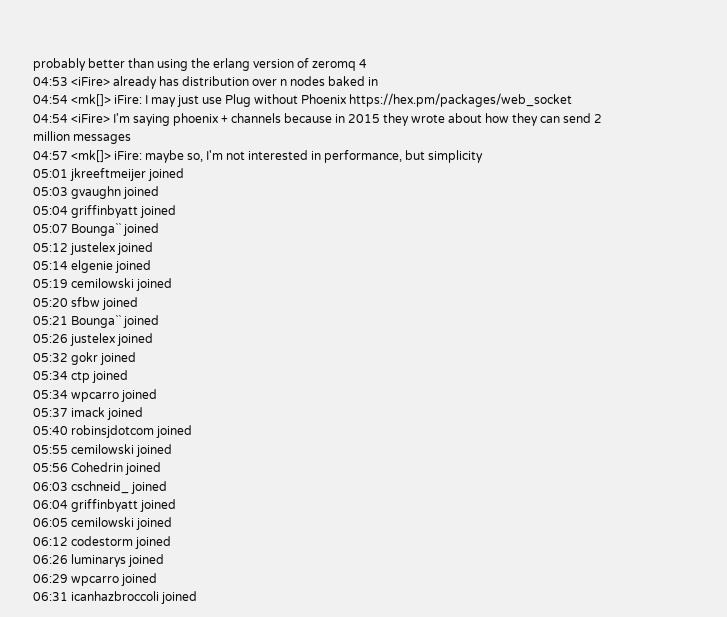probably better than using the erlang version of zeromq 4
04:53 <iFire> already has distribution over n nodes baked in
04:54 <mk[]> iFire: I may just use Plug without Phoenix https://hex.pm/packages/web_socket
04:54 <iFire> I'm saying phoenix + channels because in 2015 they wrote about how they can send 2 million messages
04:57 <mk[]> iFire: maybe so, I'm not interested in performance, but simplicity
05:01 jkreeftmeijer joined
05:03 gvaughn joined
05:04 griffinbyatt joined
05:07 Bounga`` joined
05:12 justelex joined
05:14 elgenie joined
05:19 cemilowski joined
05:20 sfbw joined
05:21 Bounga`` joined
05:26 justelex joined
05:32 gokr joined
05:34 ctp joined
05:34 wpcarro joined
05:37 imack joined
05:40 robinsjdotcom joined
05:55 cemilowski joined
05:56 Cohedrin joined
06:03 cschneid_ joined
06:04 griffinbyatt joined
06:05 cemilowski joined
06:12 codestorm joined
06:26 luminarys joined
06:29 wpcarro joined
06:31 icanhazbroccoli joined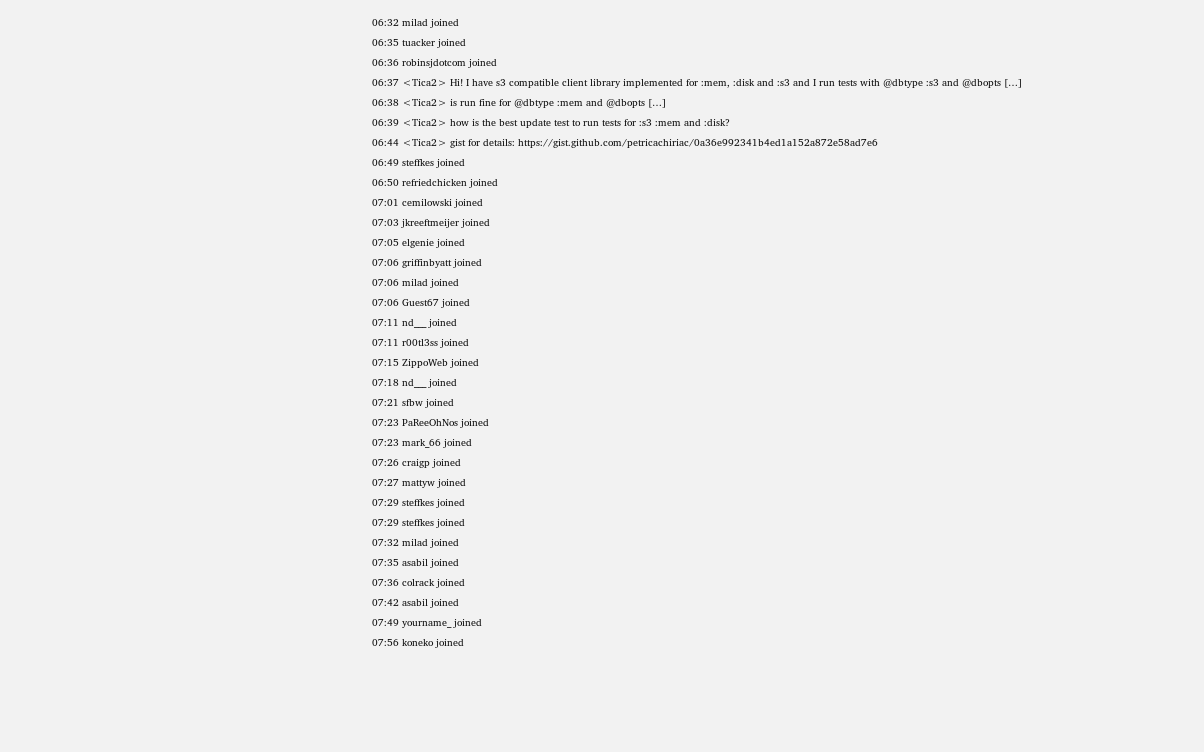06:32 milad joined
06:35 tuacker joined
06:36 robinsjdotcom joined
06:37 <Tica2> Hi! I have s3 compatible client library implemented for :mem, :disk and :s3 and I run tests with @dbtype :s3 and @dbopts […]
06:38 <Tica2> is run fine for @dbtype :mem and @dbopts […]
06:39 <Tica2> how is the best update test to run tests for :s3 :mem and :disk?
06:44 <Tica2> gist for details: https://gist.github.com/petricachiriac/0a36e992341b4ed1a152a872e58ad7e6
06:49 steffkes joined
06:50 refriedchicken joined
07:01 cemilowski joined
07:03 jkreeftmeijer joined
07:05 elgenie joined
07:06 griffinbyatt joined
07:06 milad joined
07:06 Guest67 joined
07:11 nd___ joined
07:11 r00tl3ss joined
07:15 ZippoWeb joined
07:18 nd___ joined
07:21 sfbw joined
07:23 PaReeOhNos joined
07:23 mark_66 joined
07:26 craigp joined
07:27 mattyw joined
07:29 steffkes joined
07:29 steffkes joined
07:32 milad joined
07:35 asabil joined
07:36 colrack joined
07:42 asabil joined
07:49 yourname_ joined
07:56 koneko joined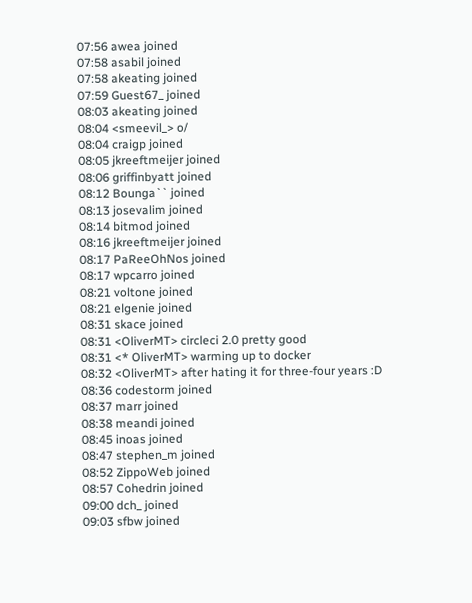07:56 awea joined
07:58 asabil joined
07:58 akeating joined
07:59 Guest67_ joined
08:03 akeating joined
08:04 <smeevil_> o/
08:04 craigp joined
08:05 jkreeftmeijer joined
08:06 griffinbyatt joined
08:12 Bounga`` joined
08:13 josevalim joined
08:14 bitmod joined
08:16 jkreeftmeijer joined
08:17 PaReeOhNos joined
08:17 wpcarro joined
08:21 voltone joined
08:21 elgenie joined
08:31 skace joined
08:31 <OliverMT> circleci 2.0 pretty good
08:31 <* OliverMT> warming up to docker
08:32 <OliverMT> after hating it for three-four years :D
08:36 codestorm joined
08:37 marr joined
08:38 meandi joined
08:45 inoas joined
08:47 stephen_m joined
08:52 ZippoWeb joined
08:57 Cohedrin joined
09:00 dch_ joined
09:03 sfbw joined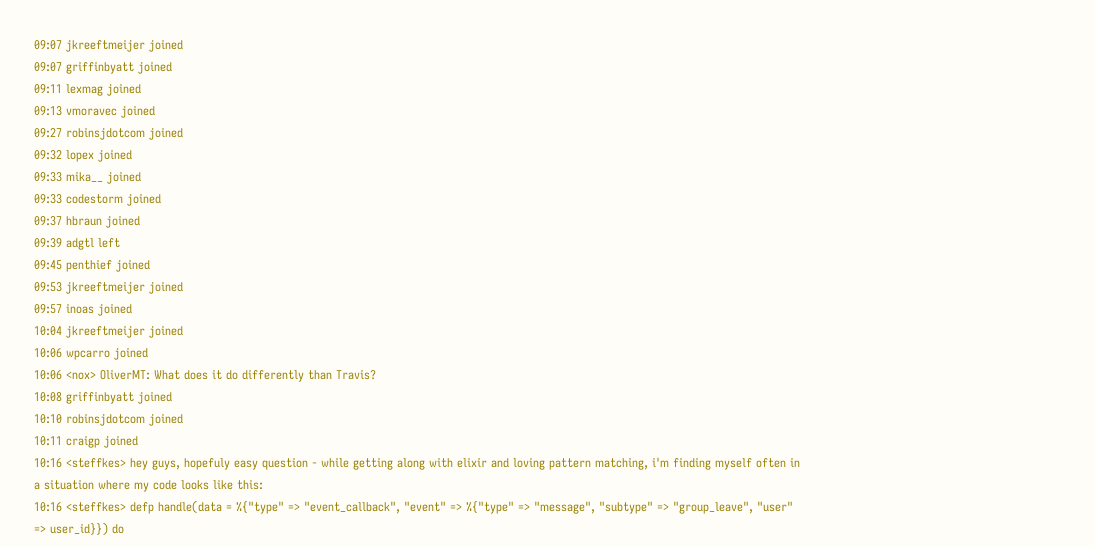09:07 jkreeftmeijer joined
09:07 griffinbyatt joined
09:11 lexmag joined
09:13 vmoravec joined
09:27 robinsjdotcom joined
09:32 lopex joined
09:33 mika__ joined
09:33 codestorm joined
09:37 hbraun joined
09:39 adgtl left
09:45 penthief joined
09:53 jkreeftmeijer joined
09:57 inoas joined
10:04 jkreeftmeijer joined
10:06 wpcarro joined
10:06 <nox> OliverMT: What does it do differently than Travis?
10:08 griffinbyatt joined
10:10 robinsjdotcom joined
10:11 craigp joined
10:16 <steffkes> hey guys, hopefuly easy question - while getting along with elixir and loving pattern matching, i'm finding myself often in a situation where my code looks like this:
10:16 <steffkes> defp handle(data = %{"type" => "event_callback", "event" => %{"type" => "message", "subtype" => "group_leave", "user" => user_id}}) do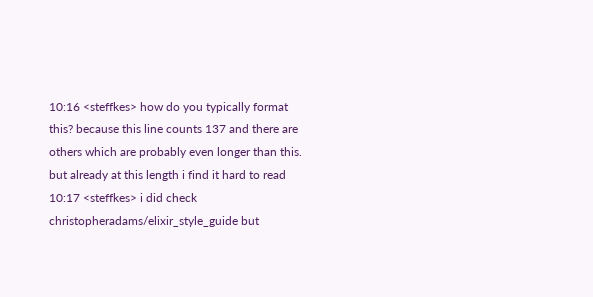10:16 <steffkes> how do you typically format this? because this line counts 137 and there are others which are probably even longer than this. but already at this length i find it hard to read
10:17 <steffkes> i did check christopheradams/elixir_style_guide but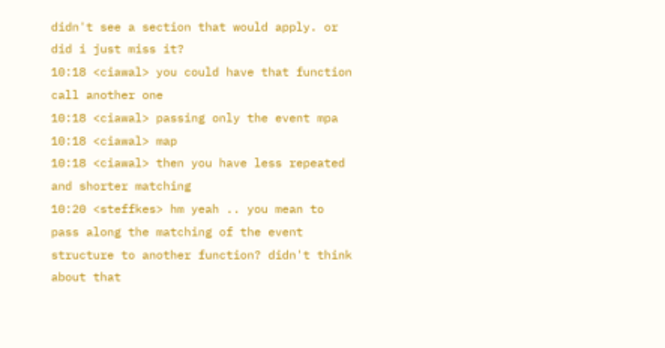didn't see a section that would apply. or did i just miss it?
10:18 <ciawal> you could have that function call another one
10:18 <ciawal> passing only the event mpa
10:18 <ciawal> map
10:18 <ciawal> then you have less repeated and shorter matching
10:20 <steffkes> hm yeah .. you mean to pass along the matching of the event structure to another function? didn't think about that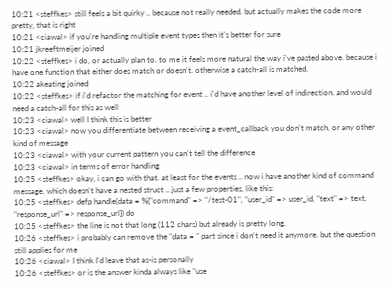10:21 <steffkes> still feels a bit quirky .. because not really needed. but actually makes the code more pretty, that is right
10:21 <ciawal> if you're handling multiple event types then it's better for sure
10:21 jkreeftmeijer joined
10:22 <steffkes> i do, or actually plan to. to me it feels more natural the way i've pasted above. because i have one function that either does match or doesn't. otherwise a catch-all is matched.
10:22 akeating joined
10:22 <steffkes> if i'd refactor the matching for event .. i'd have another level of indirection. and would need a catch-all for this as well
10:23 <ciawal> well I think this is better
10:23 <ciawal> now you differentiate between receiving a event_callback you don't match, or any other kind of message
10:23 <ciawal> with your current pattern you can't tell the difference
10:23 <ciawal> in terms of error handling
10:25 <steffkes> okay, i can go with that. at least for the events .. now i have another kind of command message, which doesn't have a nested struct .. just a few properties, like this:
10:25 <steffkes> defp handle(data = %{"command" => "/test-01", "user_id" => user_id, "text" => text, "response_url" => response_url}) do
10:25 <steffkes> the line is not that long (112 chars) but already is pretty long.
10:26 <steffkes> i probably can remove the "data = " part since i don't need it anymore. but the question still applies for me
10:26 <ciawal> I think I'd leave that as-is personally
10:26 <steffkes> or is the answer kinda always like "use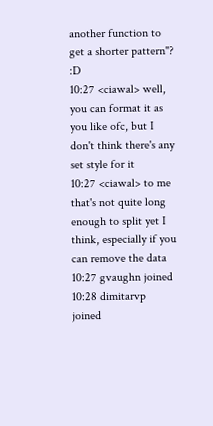another function to get a shorter pattern"? :D
10:27 <ciawal> well, you can format it as you like ofc, but I don't think there's any set style for it
10:27 <ciawal> to me that's not quite long enough to split yet I think, especially if you can remove the data
10:27 gvaughn joined
10:28 dimitarvp joined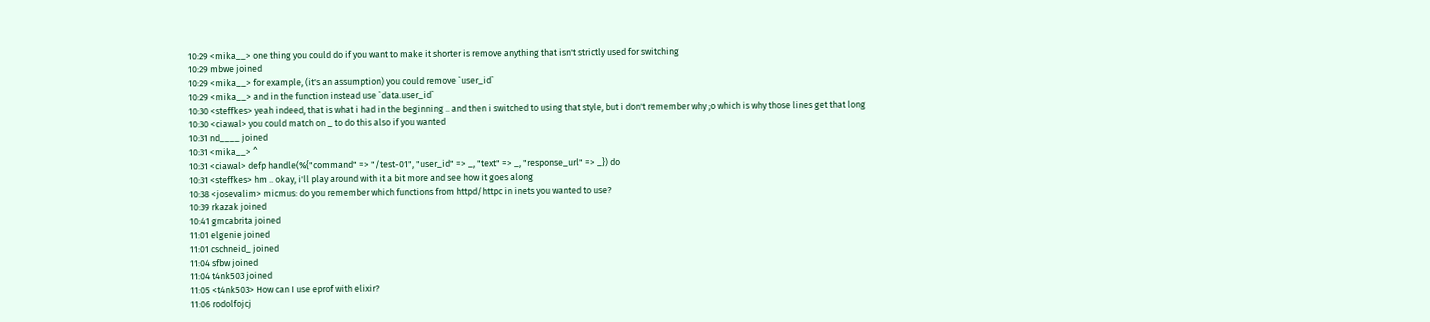10:29 <mika__> one thing you could do if you want to make it shorter is remove anything that isn't strictly used for switching
10:29 mbwe joined
10:29 <mika__> for example, (it's an assumption) you could remove `user_id`
10:29 <mika__> and in the function instead use `data.user_id`
10:30 <steffkes> yeah indeed, that is what i had in the beginning .. and then i switched to using that style, but i don't remember why ;o which is why those lines get that long
10:30 <ciawal> you could match on _ to do this also if you wanted
10:31 nd____ joined
10:31 <mika__> ^
10:31 <ciawal> defp handle(%{"command" => "/test-01", "user_id" => _, "text" => _, "response_url" => _}) do
10:31 <steffkes> hm .. okay, i'll play around with it a bit more and see how it goes along
10:38 <josevalim> micmus: do you remember which functions from httpd/httpc in inets you wanted to use?
10:39 rkazak joined
10:41 gmcabrita joined
11:01 elgenie joined
11:01 cschneid_ joined
11:04 sfbw joined
11:04 t4nk503 joined
11:05 <t4nk503> How can I use eprof with elixir?
11:06 rodolfojcj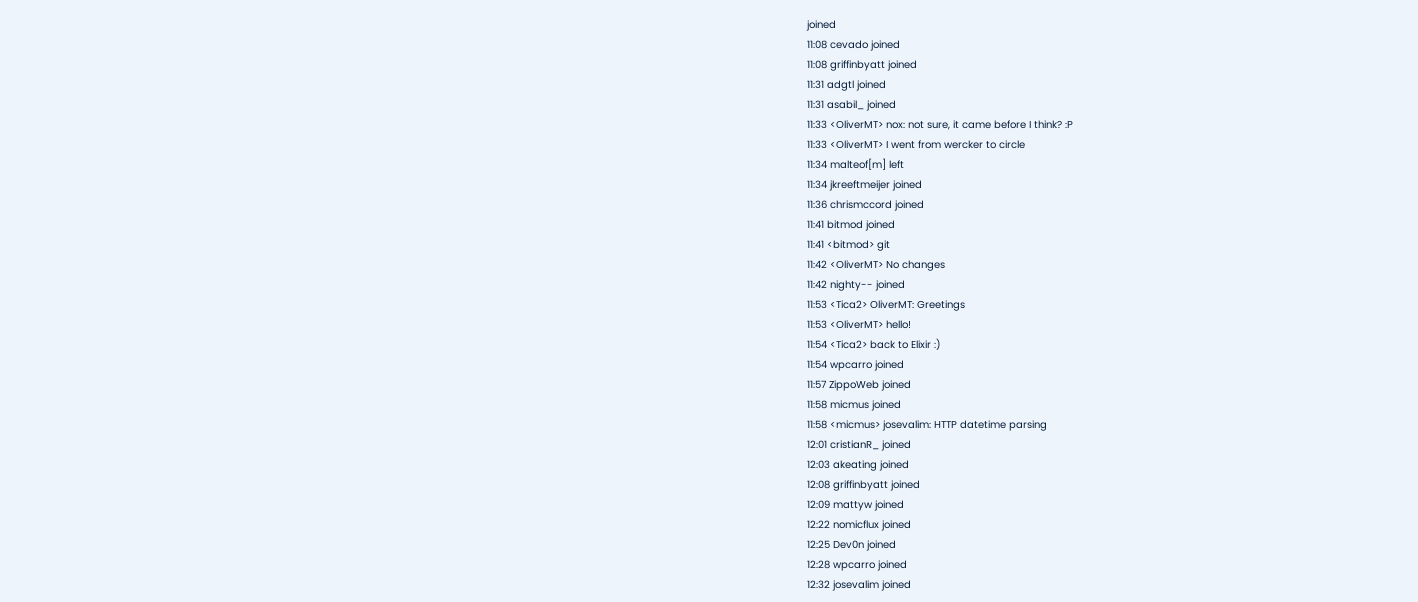joined
11:08 cevado joined
11:08 griffinbyatt joined
11:31 adgtl joined
11:31 asabil_ joined
11:33 <OliverMT> nox: not sure, it came before I think? :P
11:33 <OliverMT> I went from wercker to circle
11:34 malteof[m] left
11:34 jkreeftmeijer joined
11:36 chrismccord joined
11:41 bitmod joined
11:41 <bitmod> git
11:42 <OliverMT> No changes
11:42 nighty-- joined
11:53 <Tica2> OliverMT: Greetings
11:53 <OliverMT> hello!
11:54 <Tica2> back to Elixir :)
11:54 wpcarro joined
11:57 ZippoWeb joined
11:58 micmus joined
11:58 <micmus> josevalim: HTTP datetime parsing
12:01 cristianR_ joined
12:03 akeating joined
12:08 griffinbyatt joined
12:09 mattyw joined
12:22 nomicflux joined
12:25 Dev0n joined
12:28 wpcarro joined
12:32 josevalim joined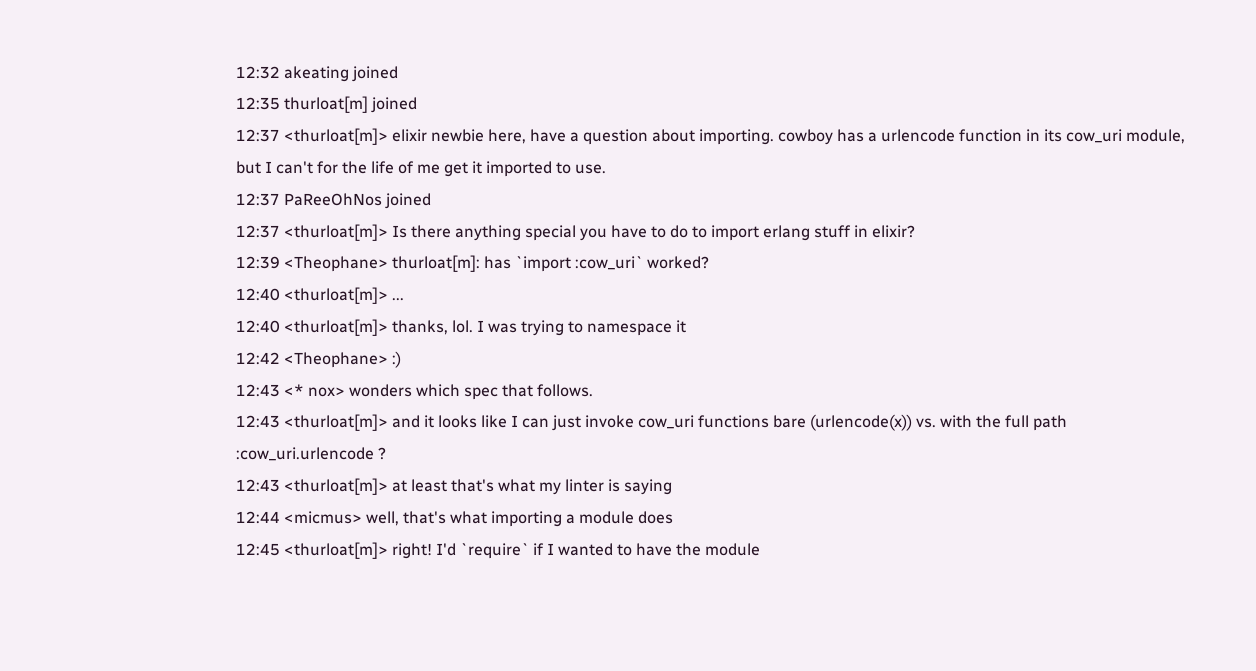12:32 akeating joined
12:35 thurloat[m] joined
12:37 <thurloat[m]> elixir newbie here, have a question about importing. cowboy has a urlencode function in its cow_uri module, but I can't for the life of me get it imported to use.
12:37 PaReeOhNos joined
12:37 <thurloat[m]> Is there anything special you have to do to import erlang stuff in elixir?
12:39 <Theophane> thurloat[m]: has `import :cow_uri` worked?
12:40 <thurloat[m]> ...
12:40 <thurloat[m]> thanks, lol. I was trying to namespace it
12:42 <Theophane> :)
12:43 <* nox> wonders which spec that follows.
12:43 <thurloat[m]> and it looks like I can just invoke cow_uri functions bare (urlencode(x)) vs. with the full path :cow_uri.urlencode ?
12:43 <thurloat[m]> at least that's what my linter is saying
12:44 <micmus> well, that's what importing a module does
12:45 <thurloat[m]> right! I'd `require` if I wanted to have the module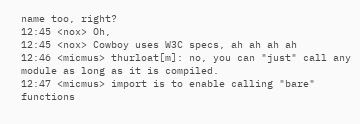name too, right?
12:45 <nox> Oh,
12:45 <nox> Cowboy uses W3C specs, ah ah ah ah
12:46 <micmus> thurloat[m]: no, you can "just" call any module as long as it is compiled.
12:47 <micmus> import is to enable calling "bare" functions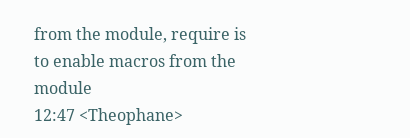from the module, require is to enable macros from the module
12:47 <Theophane>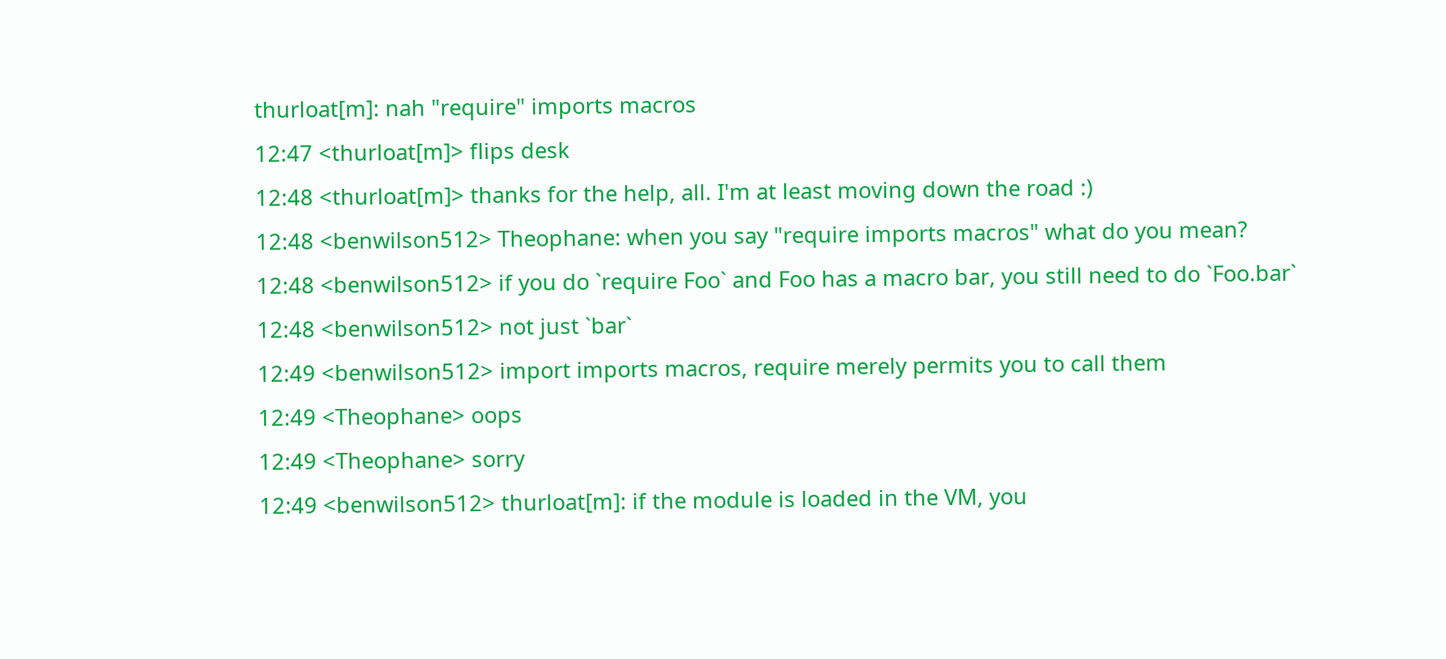thurloat[m]: nah "require" imports macros
12:47 <thurloat[m]> flips desk
12:48 <thurloat[m]> thanks for the help, all. I'm at least moving down the road :)
12:48 <benwilson512> Theophane: when you say "require imports macros" what do you mean?
12:48 <benwilson512> if you do `require Foo` and Foo has a macro bar, you still need to do `Foo.bar`
12:48 <benwilson512> not just `bar`
12:49 <benwilson512> import imports macros, require merely permits you to call them
12:49 <Theophane> oops
12:49 <Theophane> sorry
12:49 <benwilson512> thurloat[m]: if the module is loaded in the VM, you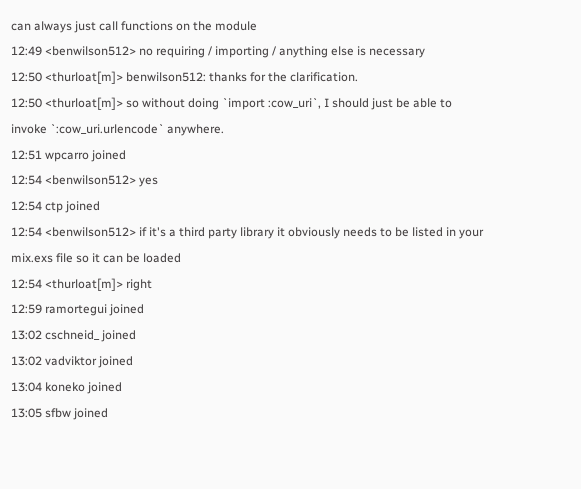can always just call functions on the module
12:49 <benwilson512> no requiring / importing / anything else is necessary
12:50 <thurloat[m]> benwilson512: thanks for the clarification.
12:50 <thurloat[m]> so without doing `import :cow_uri`, I should just be able to invoke `:cow_uri.urlencode` anywhere.
12:51 wpcarro joined
12:54 <benwilson512> yes
12:54 ctp joined
12:54 <benwilson512> if it's a third party library it obviously needs to be listed in your mix.exs file so it can be loaded
12:54 <thurloat[m]> right
12:59 ramortegui joined
13:02 cschneid_ joined
13:02 vadviktor joined
13:04 koneko joined
13:05 sfbw joined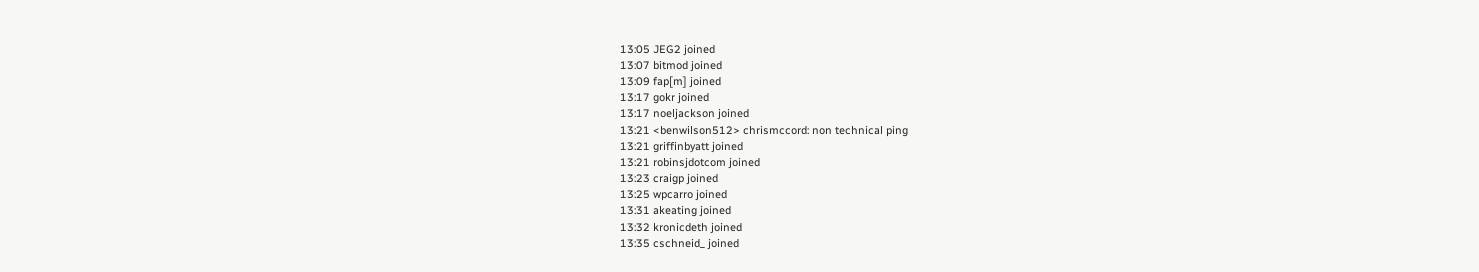13:05 JEG2 joined
13:07 bitmod joined
13:09 fap[m] joined
13:17 gokr joined
13:17 noeljackson joined
13:21 <benwilson512> chrismccord: non technical ping
13:21 griffinbyatt joined
13:21 robinsjdotcom joined
13:23 craigp joined
13:25 wpcarro joined
13:31 akeating joined
13:32 kronicdeth joined
13:35 cschneid_ joined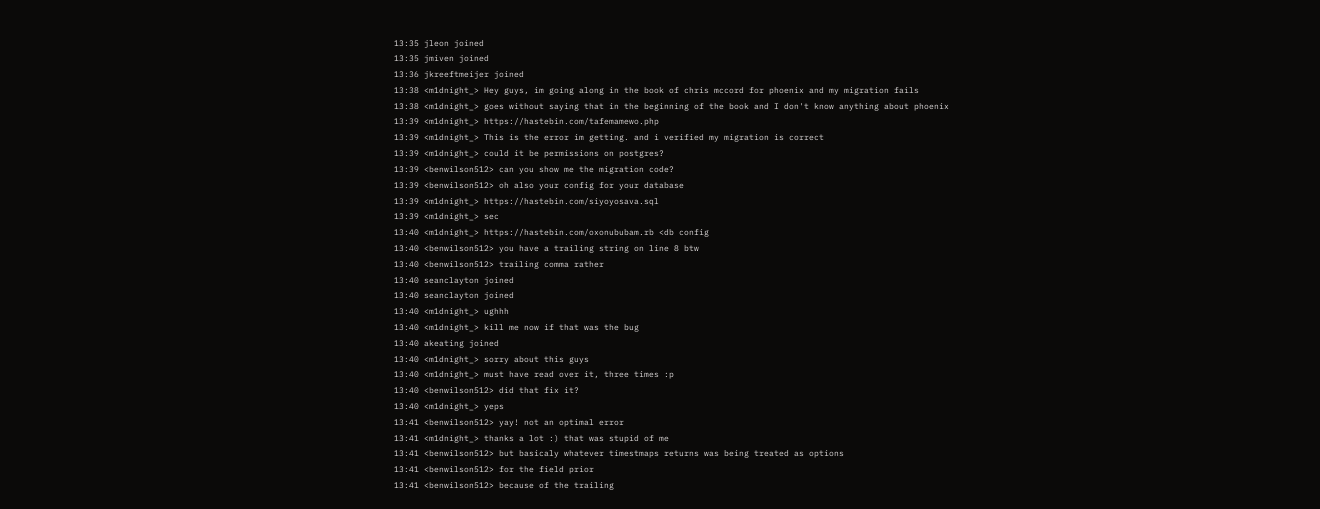13:35 jleon joined
13:35 jmiven joined
13:36 jkreeftmeijer joined
13:38 <m1dnight_> Hey guys, im going along in the book of chris mccord for phoenix and my migration fails
13:38 <m1dnight_> goes without saying that in the beginning of the book and I don't know anything about phoenix
13:39 <m1dnight_> https://hastebin.com/tafemamewo.php
13:39 <m1dnight_> This is the error im getting. and i verified my migration is correct
13:39 <m1dnight_> could it be permissions on postgres?
13:39 <benwilson512> can you show me the migration code?
13:39 <benwilson512> oh also your config for your database
13:39 <m1dnight_> https://hastebin.com/siyoyosava.sql
13:39 <m1dnight_> sec
13:40 <m1dnight_> https://hastebin.com/oxonububam.rb <db config
13:40 <benwilson512> you have a trailing string on line 8 btw
13:40 <benwilson512> trailing comma rather
13:40 seanclayton joined
13:40 seanclayton joined
13:40 <m1dnight_> ughhh
13:40 <m1dnight_> kill me now if that was the bug
13:40 akeating joined
13:40 <m1dnight_> sorry about this guys
13:40 <m1dnight_> must have read over it, three times :p
13:40 <benwilson512> did that fix it?
13:40 <m1dnight_> yeps
13:41 <benwilson512> yay! not an optimal error
13:41 <m1dnight_> thanks a lot :) that was stupid of me
13:41 <benwilson512> but basicaly whatever timestmaps returns was being treated as options
13:41 <benwilson512> for the field prior
13:41 <benwilson512> because of the trailing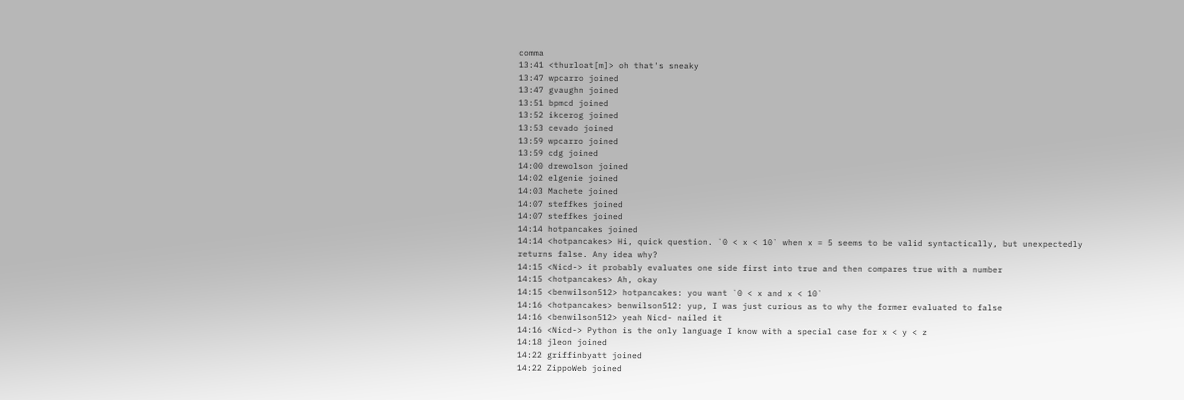comma
13:41 <thurloat[m]> oh that's sneaky
13:47 wpcarro joined
13:47 gvaughn joined
13:51 bpmcd joined
13:52 ikcerog joined
13:53 cevado joined
13:59 wpcarro joined
13:59 cdg joined
14:00 drewolson joined
14:02 elgenie joined
14:03 Machete joined
14:07 steffkes joined
14:07 steffkes joined
14:14 hotpancakes joined
14:14 <hotpancakes> Hi, quick question. `0 < x < 10` when x = 5 seems to be valid syntactically, but unexpectedly returns false. Any idea why?
14:15 <Nicd-> it probably evaluates one side first into true and then compares true with a number
14:15 <hotpancakes> Ah, okay
14:15 <benwilson512> hotpancakes: you want `0 < x and x < 10`
14:16 <hotpancakes> benwilson512: yup, I was just curious as to why the former evaluated to false
14:16 <benwilson512> yeah Nicd- nailed it
14:16 <Nicd-> Python is the only language I know with a special case for x < y < z
14:18 jleon joined
14:22 griffinbyatt joined
14:22 ZippoWeb joined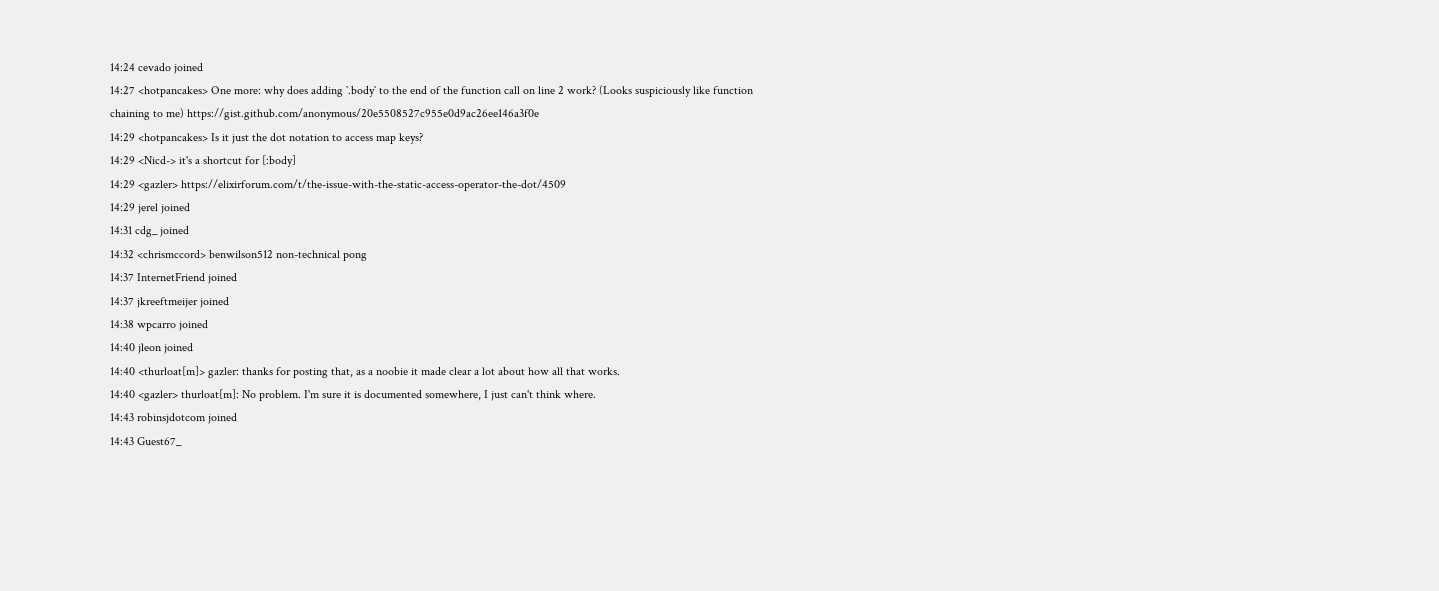14:24 cevado joined
14:27 <hotpancakes> One more: why does adding `.body` to the end of the function call on line 2 work? (Looks suspiciously like function chaining to me) https://gist.github.com/anonymous/20e5508527c955e0d9ac26ee146a3f0e
14:29 <hotpancakes> Is it just the dot notation to access map keys?
14:29 <Nicd-> it's a shortcut for [:body]
14:29 <gazler> https://elixirforum.com/t/the-issue-with-the-static-access-operator-the-dot/4509
14:29 jerel joined
14:31 cdg_ joined
14:32 <chrismccord> benwilson512 non-technical pong
14:37 InternetFriend joined
14:37 jkreeftmeijer joined
14:38 wpcarro joined
14:40 jleon joined
14:40 <thurloat[m]> gazler: thanks for posting that, as a noobie it made clear a lot about how all that works.
14:40 <gazler> thurloat[m]: No problem. I'm sure it is documented somewhere, I just can't think where.
14:43 robinsjdotcom joined
14:43 Guest67_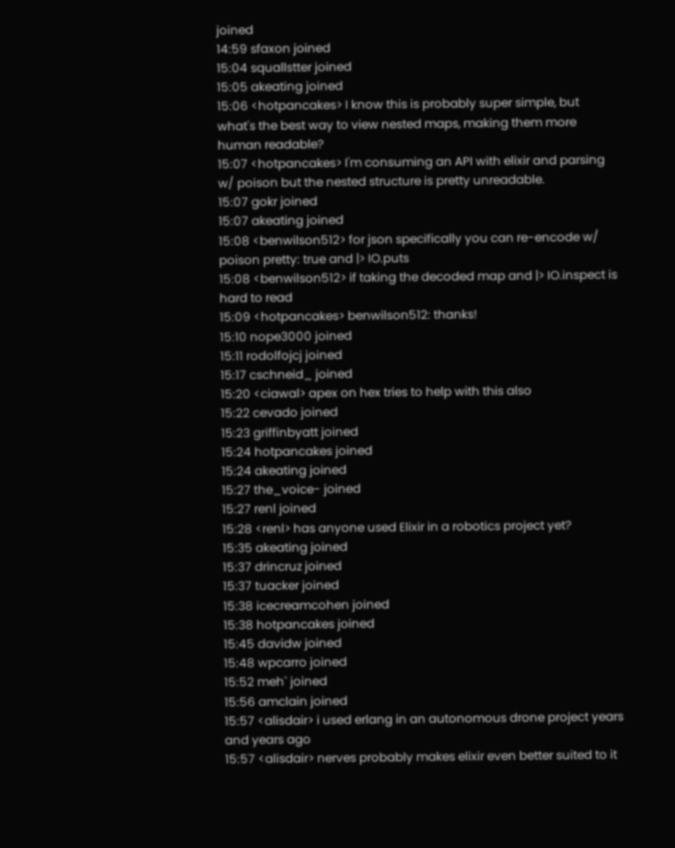joined
14:59 sfaxon joined
15:04 squallstter joined
15:05 akeating joined
15:06 <hotpancakes> I know this is probably super simple, but what's the best way to view nested maps, making them more human readable?
15:07 <hotpancakes> I'm consuming an API with elixir and parsing w/ poison but the nested structure is pretty unreadable.
15:07 gokr joined
15:07 akeating joined
15:08 <benwilson512> for json specifically you can re-encode w/ poison pretty: true and |> IO.puts
15:08 <benwilson512> if taking the decoded map and |> IO.inspect is hard to read
15:09 <hotpancakes> benwilson512: thanks!
15:10 nope3000 joined
15:11 rodolfojcj joined
15:17 cschneid_ joined
15:20 <ciawal> apex on hex tries to help with this also
15:22 cevado joined
15:23 griffinbyatt joined
15:24 hotpancakes joined
15:24 akeating joined
15:27 the_voice- joined
15:27 renl joined
15:28 <renl> has anyone used Elixir in a robotics project yet?
15:35 akeating joined
15:37 drincruz joined
15:37 tuacker joined
15:38 icecreamcohen joined
15:38 hotpancakes joined
15:45 davidw joined
15:48 wpcarro joined
15:52 meh` joined
15:56 amclain joined
15:57 <alisdair> i used erlang in an autonomous drone project years and years ago
15:57 <alisdair> nerves probably makes elixir even better suited to it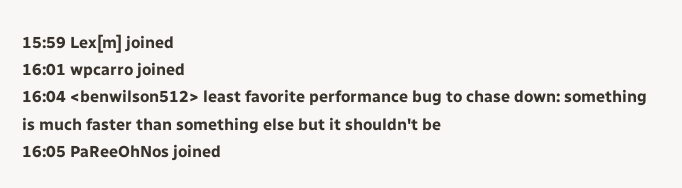15:59 Lex[m] joined
16:01 wpcarro joined
16:04 <benwilson512> least favorite performance bug to chase down: something is much faster than something else but it shouldn't be
16:05 PaReeOhNos joined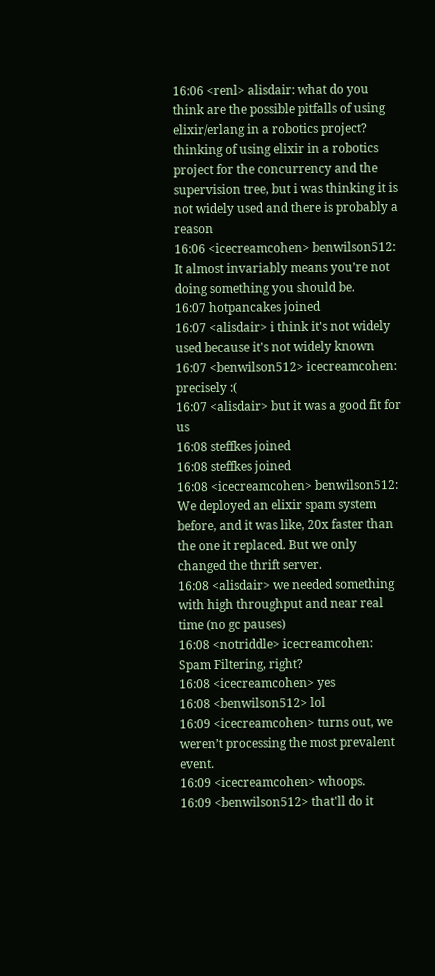16:06 <renl> alisdair: what do you think are the possible pitfalls of using elixir/erlang in a robotics project? thinking of using elixir in a robotics project for the concurrency and the supervision tree, but i was thinking it is not widely used and there is probably a reason
16:06 <icecreamcohen> benwilson512: It almost invariably means you’re not doing something you should be.
16:07 hotpancakes joined
16:07 <alisdair> i think it's not widely used because it's not widely known
16:07 <benwilson512> icecreamcohen: precisely :(
16:07 <alisdair> but it was a good fit for us
16:08 steffkes joined
16:08 steffkes joined
16:08 <icecreamcohen> benwilson512: We deployed an elixir spam system before, and it was like, 20x faster than the one it replaced. But we only changed the thrift server.
16:08 <alisdair> we needed something with high throughput and near real time (no gc pauses)
16:08 <notriddle> icecreamcohen: Spam Filtering, right?
16:08 <icecreamcohen> yes
16:08 <benwilson512> lol
16:09 <icecreamcohen> turns out, we weren’t processing the most prevalent event.
16:09 <icecreamcohen> whoops.
16:09 <benwilson512> that'll do it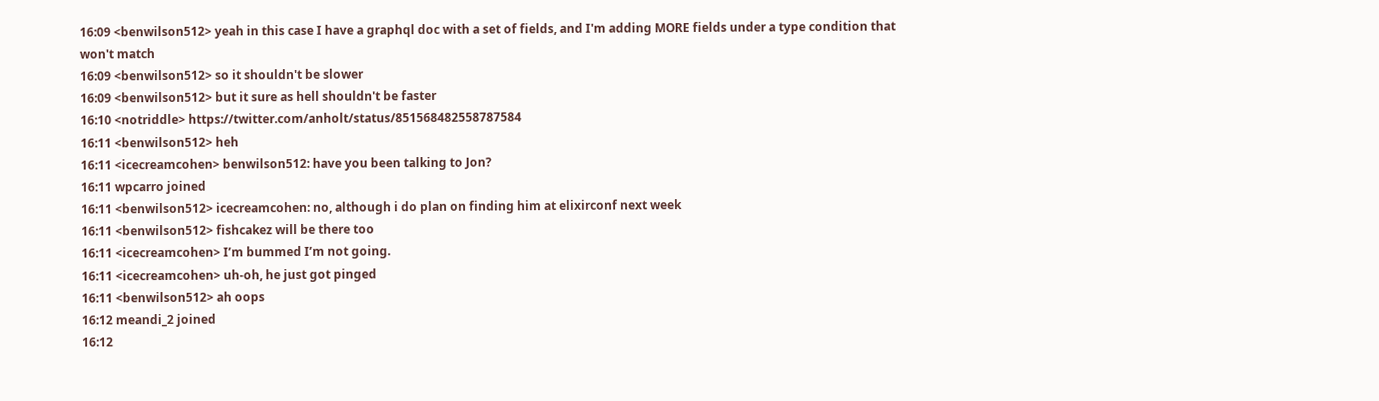16:09 <benwilson512> yeah in this case I have a graphql doc with a set of fields, and I'm adding MORE fields under a type condition that won't match
16:09 <benwilson512> so it shouldn't be slower
16:09 <benwilson512> but it sure as hell shouldn't be faster
16:10 <notriddle> https://twitter.com/anholt/status/851568482558787584
16:11 <benwilson512> heh
16:11 <icecreamcohen> benwilson512: have you been talking to Jon?
16:11 wpcarro joined
16:11 <benwilson512> icecreamcohen: no, although i do plan on finding him at elixirconf next week
16:11 <benwilson512> fishcakez will be there too
16:11 <icecreamcohen> I’m bummed I’m not going.
16:11 <icecreamcohen> uh-oh, he just got pinged
16:11 <benwilson512> ah oops
16:12 meandi_2 joined
16:12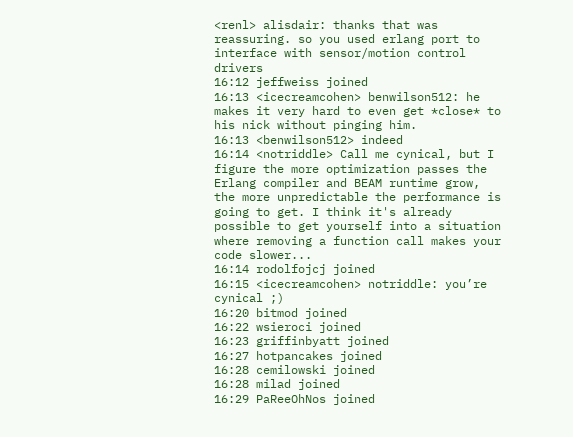<renl> alisdair: thanks that was reassuring. so you used erlang port to interface with sensor/motion control drivers
16:12 jeffweiss joined
16:13 <icecreamcohen> benwilson512: he makes it very hard to even get *close* to his nick without pinging him.
16:13 <benwilson512> indeed
16:14 <notriddle> Call me cynical, but I figure the more optimization passes the Erlang compiler and BEAM runtime grow, the more unpredictable the performance is going to get. I think it's already possible to get yourself into a situation where removing a function call makes your code slower...
16:14 rodolfojcj joined
16:15 <icecreamcohen> notriddle: you’re cynical ;)
16:20 bitmod joined
16:22 wsieroci joined
16:23 griffinbyatt joined
16:27 hotpancakes joined
16:28 cemilowski joined
16:28 milad joined
16:29 PaReeOhNos joined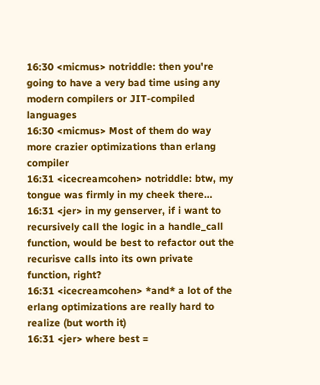16:30 <micmus> notriddle: then you're going to have a very bad time using any modern compilers or JIT-compiled languages
16:30 <micmus> Most of them do way more crazier optimizations than erlang compiler
16:31 <icecreamcohen> notriddle: btw, my tongue was firmly in my cheek there…
16:31 <jer> in my genserver, if i want to recursively call the logic in a handle_call function, would be best to refactor out the recurisve calls into its own private function, right?
16:31 <icecreamcohen> *and* a lot of the erlang optimizations are really hard to realize (but worth it)
16:31 <jer> where best =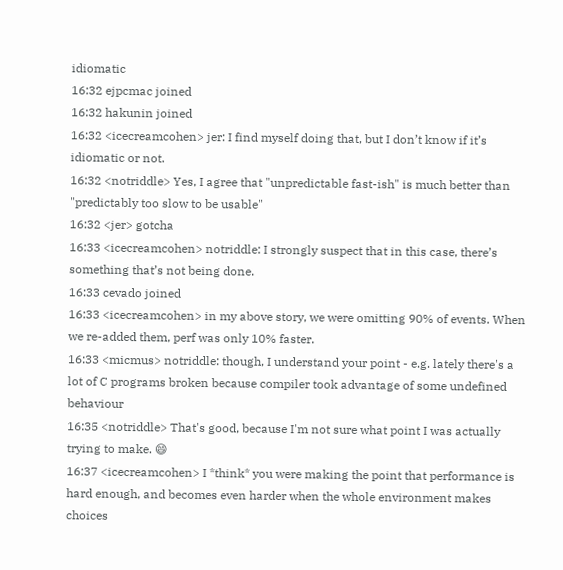idiomatic
16:32 ejpcmac joined
16:32 hakunin joined
16:32 <icecreamcohen> jer: I find myself doing that, but I don’t know if it’s idiomatic or not.
16:32 <notriddle> Yes, I agree that "unpredictable fast-ish" is much better than "predictably too slow to be usable"
16:32 <jer> gotcha
16:33 <icecreamcohen> notriddle: I strongly suspect that in this case, there’s something that’s not being done.
16:33 cevado joined
16:33 <icecreamcohen> in my above story, we were omitting 90% of events. When we re-added them, perf was only 10% faster.
16:33 <micmus> notriddle: though, I understand your point - e.g. lately there's a lot of C programs broken because compiler took advantage of some undefined behaviour
16:35 <notriddle> That's good, because I'm not sure what point I was actually trying to make. 😄
16:37 <icecreamcohen> I *think* you were making the point that performance is hard enough, and becomes even harder when the whole environment makes choices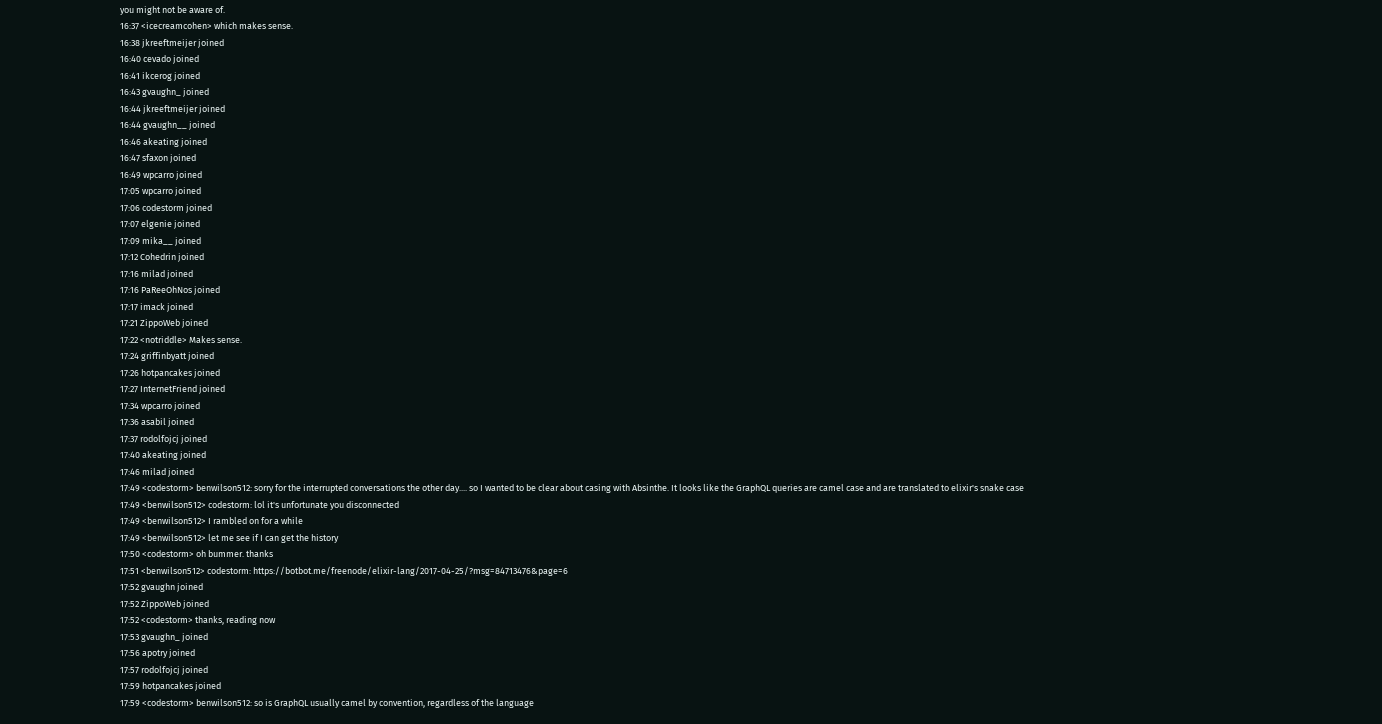you might not be aware of.
16:37 <icecreamcohen> which makes sense.
16:38 jkreeftmeijer joined
16:40 cevado joined
16:41 ikcerog joined
16:43 gvaughn_ joined
16:44 jkreeftmeijer joined
16:44 gvaughn__ joined
16:46 akeating joined
16:47 sfaxon joined
16:49 wpcarro joined
17:05 wpcarro joined
17:06 codestorm joined
17:07 elgenie joined
17:09 mika__ joined
17:12 Cohedrin joined
17:16 milad joined
17:16 PaReeOhNos joined
17:17 imack joined
17:21 ZippoWeb joined
17:22 <notriddle> Makes sense.
17:24 griffinbyatt joined
17:26 hotpancakes joined
17:27 InternetFriend joined
17:34 wpcarro joined
17:36 asabil joined
17:37 rodolfojcj joined
17:40 akeating joined
17:46 milad joined
17:49 <codestorm> benwilson512: sorry for the interrupted conversations the other day.... so I wanted to be clear about casing with Absinthe. It looks like the GraphQL queries are camel case and are translated to elixir's snake case
17:49 <benwilson512> codestorm: lol it's unfortunate you disconnected
17:49 <benwilson512> I rambled on for a while
17:49 <benwilson512> let me see if I can get the history
17:50 <codestorm> oh bummer. thanks
17:51 <benwilson512> codestorm: https://botbot.me/freenode/elixir-lang/2017-04-25/?msg=84713476&page=6
17:52 gvaughn joined
17:52 ZippoWeb joined
17:52 <codestorm> thanks, reading now
17:53 gvaughn_ joined
17:56 apotry joined
17:57 rodolfojcj joined
17:59 hotpancakes joined
17:59 <codestorm> benwilson512: so is GraphQL usually camel by convention, regardless of the language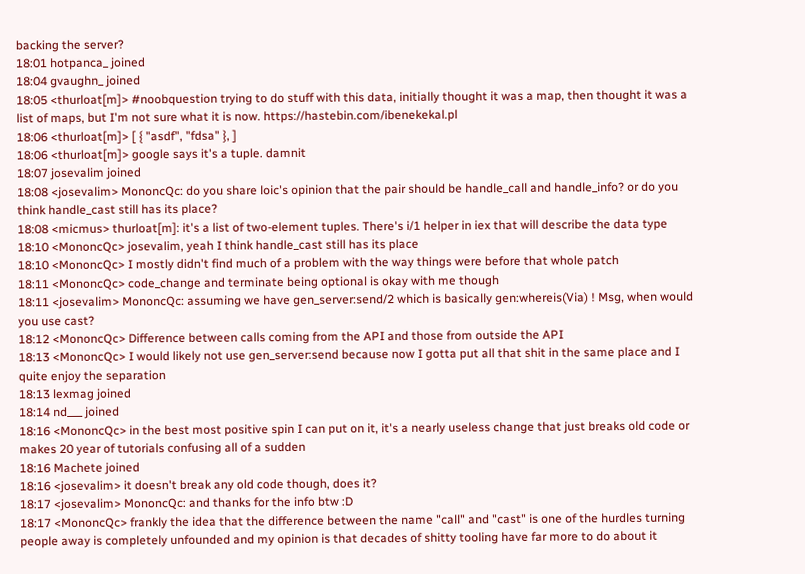backing the server?
18:01 hotpanca_ joined
18:04 gvaughn_ joined
18:05 <thurloat[m]> #noobquestion trying to do stuff with this data, initially thought it was a map, then thought it was a list of maps, but I'm not sure what it is now. https://hastebin.com/ibenekekal.pl
18:06 <thurloat[m]> [ { "asdf", "fdsa" }, ]
18:06 <thurloat[m]> google says it's a tuple. damnit
18:07 josevalim joined
18:08 <josevalim> MononcQc: do you share loic's opinion that the pair should be handle_call and handle_info? or do you think handle_cast still has its place?
18:08 <micmus> thurloat[m]: it's a list of two-element tuples. There's i/1 helper in iex that will describe the data type
18:10 <MononcQc> josevalim, yeah I think handle_cast still has its place
18:10 <MononcQc> I mostly didn't find much of a problem with the way things were before that whole patch
18:11 <MononcQc> code_change and terminate being optional is okay with me though
18:11 <josevalim> MononcQc: assuming we have gen_server:send/2 which is basically gen:whereis(Via) ! Msg, when would you use cast?
18:12 <MononcQc> Difference between calls coming from the API and those from outside the API
18:13 <MononcQc> I would likely not use gen_server:send because now I gotta put all that shit in the same place and I quite enjoy the separation
18:13 lexmag joined
18:14 nd___ joined
18:16 <MononcQc> in the best most positive spin I can put on it, it's a nearly useless change that just breaks old code or makes 20 year of tutorials confusing all of a sudden
18:16 Machete joined
18:16 <josevalim> it doesn't break any old code though, does it?
18:17 <josevalim> MononcQc: and thanks for the info btw :D
18:17 <MononcQc> frankly the idea that the difference between the name "call" and "cast" is one of the hurdles turning people away is completely unfounded and my opinion is that decades of shitty tooling have far more to do about it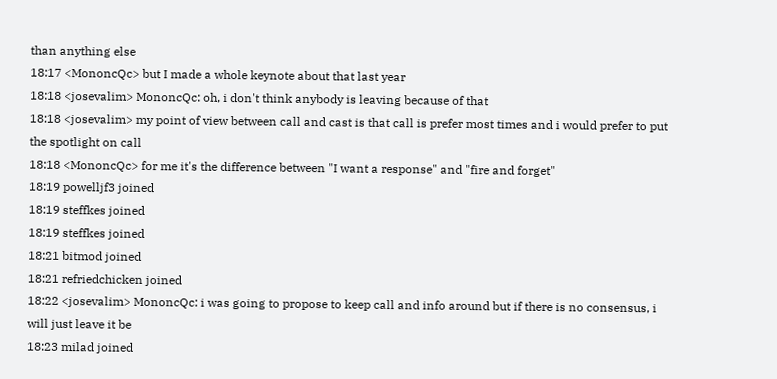than anything else
18:17 <MononcQc> but I made a whole keynote about that last year
18:18 <josevalim> MononcQc: oh, i don't think anybody is leaving because of that
18:18 <josevalim> my point of view between call and cast is that call is prefer most times and i would prefer to put the spotlight on call
18:18 <MononcQc> for me it's the difference between "I want a response" and "fire and forget"
18:19 powelljf3 joined
18:19 steffkes joined
18:19 steffkes joined
18:21 bitmod joined
18:21 refriedchicken joined
18:22 <josevalim> MononcQc: i was going to propose to keep call and info around but if there is no consensus, i will just leave it be
18:23 milad joined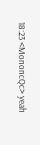18:23 <MononcQc> yeah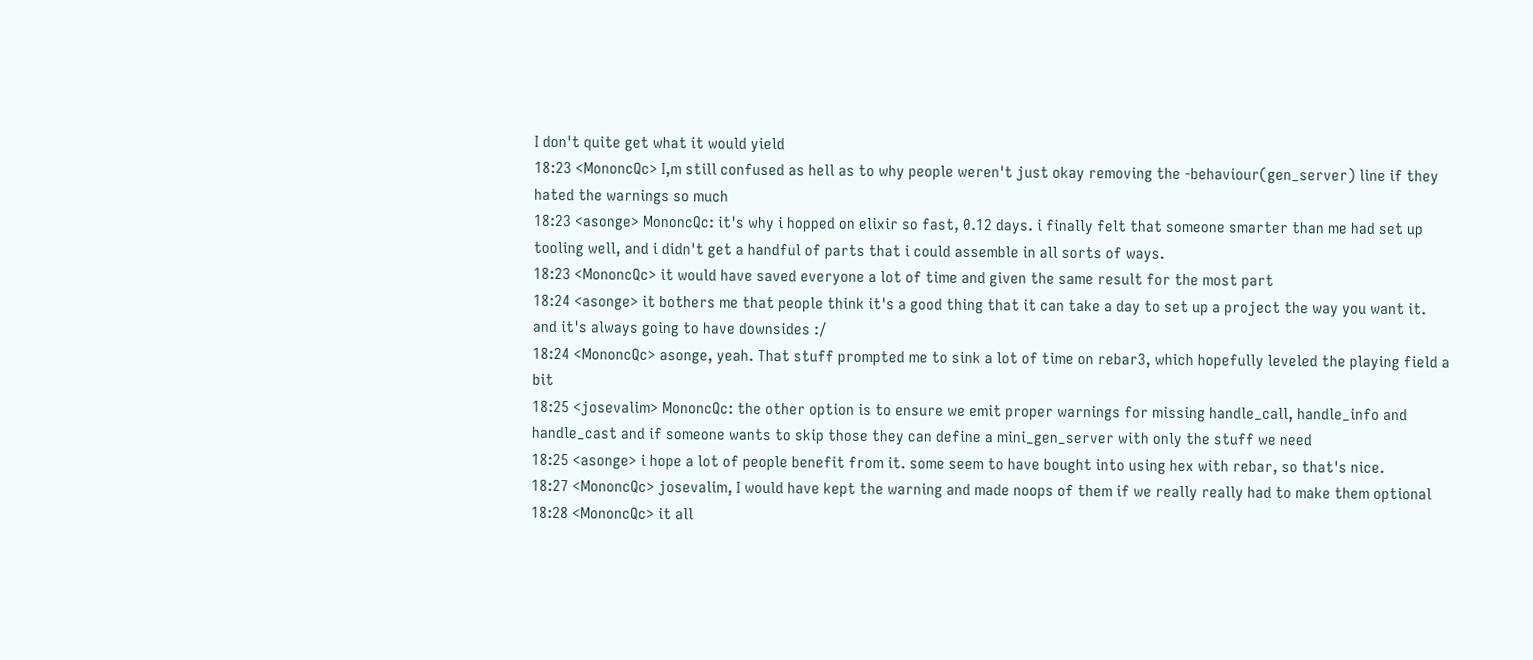I don't quite get what it would yield
18:23 <MononcQc> I,m still confused as hell as to why people weren't just okay removing the -behaviour(gen_server) line if they hated the warnings so much
18:23 <asonge> MononcQc: it's why i hopped on elixir so fast, 0.12 days. i finally felt that someone smarter than me had set up tooling well, and i didn't get a handful of parts that i could assemble in all sorts of ways.
18:23 <MononcQc> it would have saved everyone a lot of time and given the same result for the most part
18:24 <asonge> it bothers me that people think it's a good thing that it can take a day to set up a project the way you want it. and it's always going to have downsides :/
18:24 <MononcQc> asonge, yeah. That stuff prompted me to sink a lot of time on rebar3, which hopefully leveled the playing field a bit
18:25 <josevalim> MononcQc: the other option is to ensure we emit proper warnings for missing handle_call, handle_info and handle_cast and if someone wants to skip those they can define a mini_gen_server with only the stuff we need
18:25 <asonge> i hope a lot of people benefit from it. some seem to have bought into using hex with rebar, so that's nice.
18:27 <MononcQc> josevalim, I would have kept the warning and made noops of them if we really really had to make them optional
18:28 <MononcQc> it all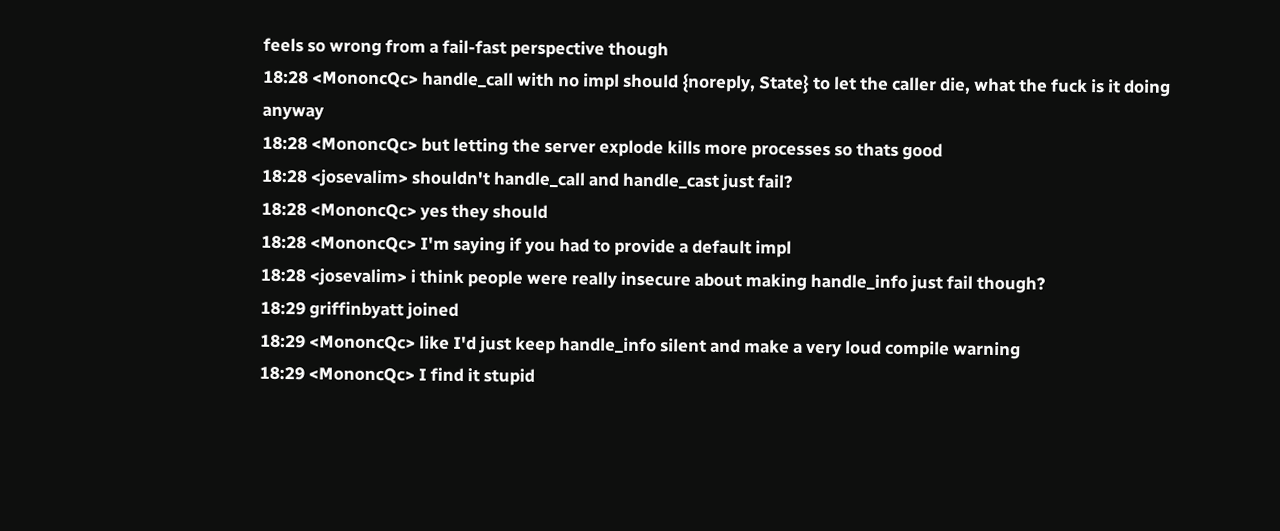feels so wrong from a fail-fast perspective though
18:28 <MononcQc> handle_call with no impl should {noreply, State} to let the caller die, what the fuck is it doing anyway
18:28 <MononcQc> but letting the server explode kills more processes so thats good
18:28 <josevalim> shouldn't handle_call and handle_cast just fail?
18:28 <MononcQc> yes they should
18:28 <MononcQc> I'm saying if you had to provide a default impl
18:28 <josevalim> i think people were really insecure about making handle_info just fail though?
18:29 griffinbyatt joined
18:29 <MononcQc> like I'd just keep handle_info silent and make a very loud compile warning
18:29 <MononcQc> I find it stupid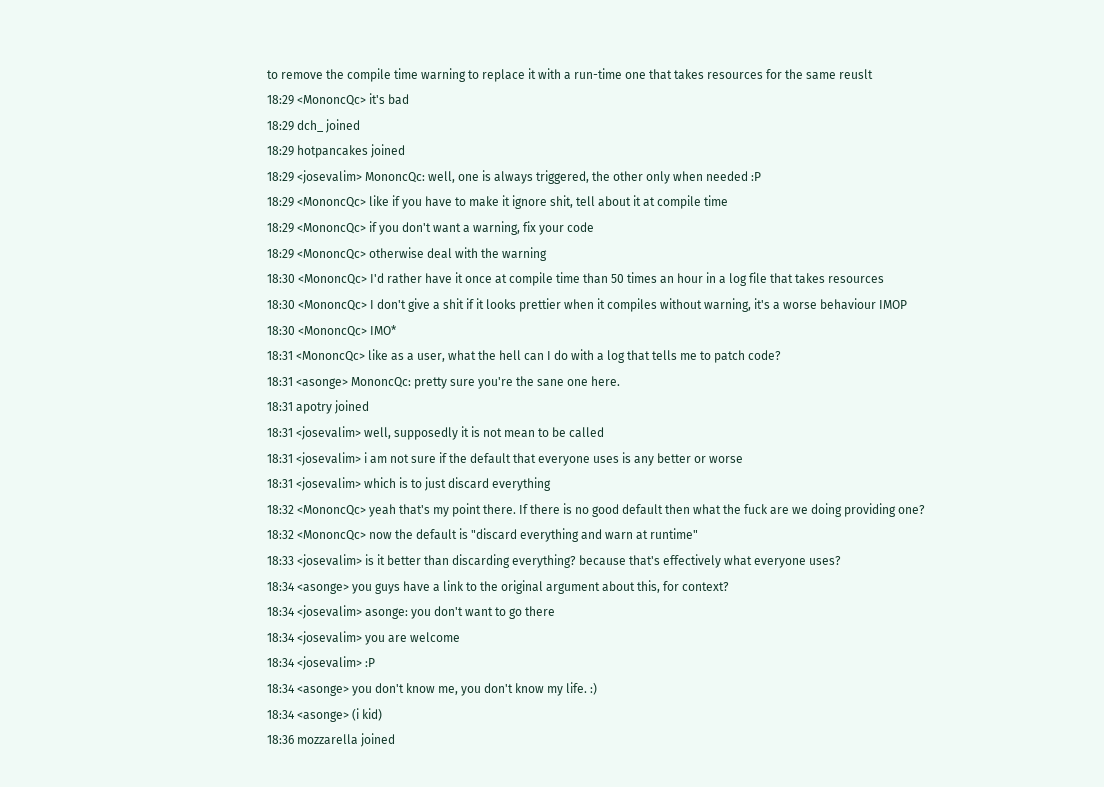to remove the compile time warning to replace it with a run-time one that takes resources for the same reuslt
18:29 <MononcQc> it's bad
18:29 dch_ joined
18:29 hotpancakes joined
18:29 <josevalim> MononcQc: well, one is always triggered, the other only when needed :P
18:29 <MononcQc> like if you have to make it ignore shit, tell about it at compile time
18:29 <MononcQc> if you don't want a warning, fix your code
18:29 <MononcQc> otherwise deal with the warning
18:30 <MononcQc> I'd rather have it once at compile time than 50 times an hour in a log file that takes resources
18:30 <MononcQc> I don't give a shit if it looks prettier when it compiles without warning, it's a worse behaviour IMOP
18:30 <MononcQc> IMO*
18:31 <MononcQc> like as a user, what the hell can I do with a log that tells me to patch code?
18:31 <asonge> MononcQc: pretty sure you're the sane one here.
18:31 apotry joined
18:31 <josevalim> well, supposedly it is not mean to be called
18:31 <josevalim> i am not sure if the default that everyone uses is any better or worse
18:31 <josevalim> which is to just discard everything
18:32 <MononcQc> yeah that's my point there. If there is no good default then what the fuck are we doing providing one?
18:32 <MononcQc> now the default is "discard everything and warn at runtime"
18:33 <josevalim> is it better than discarding everything? because that's effectively what everyone uses?
18:34 <asonge> you guys have a link to the original argument about this, for context?
18:34 <josevalim> asonge: you don't want to go there
18:34 <josevalim> you are welcome
18:34 <josevalim> :P
18:34 <asonge> you don't know me, you don't know my life. :)
18:34 <asonge> (i kid)
18:36 mozzarella joined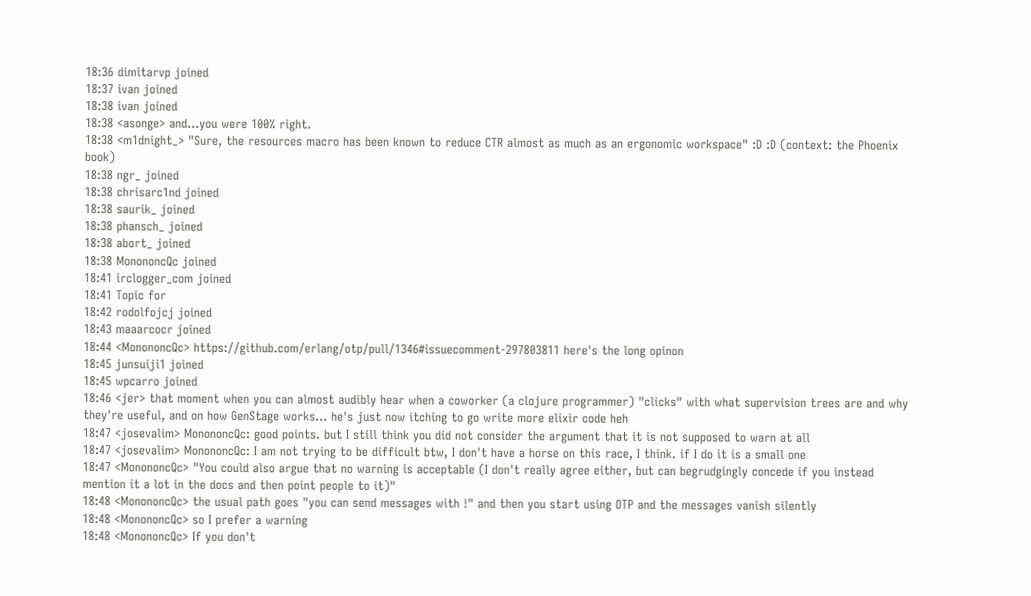18:36 dimitarvp joined
18:37 ivan joined
18:38 ivan joined
18:38 <asonge> and...you were 100% right.
18:38 <m1dnight_> "Sure, the resources macro has been known to reduce CTR almost as much as an ergonomic workspace" :D :D (context: the Phoenix book)
18:38 ngr_ joined
18:38 chrisarc1nd joined
18:38 saurik_ joined
18:38 phansch_ joined
18:38 abort_ joined
18:38 MonononcQc joined
18:41 irclogger_com joined
18:41 Topic for
18:42 rodolfojcj joined
18:43 maaarcocr joined
18:44 <MonononcQc> https://github.com/erlang/otp/pull/1346#issuecomment-297803811 here's the long opinon
18:45 junsuiji1 joined
18:45 wpcarro joined
18:46 <jer> that moment when you can almost audibly hear when a coworker (a clojure programmer) "clicks" with what supervision trees are and why they're useful, and on how GenStage works... he's just now itching to go write more elixir code heh
18:47 <josevalim> MonononcQc: good points. but I still think you did not consider the argument that it is not supposed to warn at all
18:47 <josevalim> MonononcQc: I am not trying to be difficult btw, I don't have a horse on this race, I think. if I do it is a small one
18:47 <MonononcQc> "You could also argue that no warning is acceptable (I don't really agree either, but can begrudgingly concede if you instead mention it a lot in the docs and then point people to it)"
18:48 <MonononcQc> the usual path goes "you can send messages with !" and then you start using OTP and the messages vanish silently
18:48 <MonononcQc> so I prefer a warning
18:48 <MonononcQc> If you don't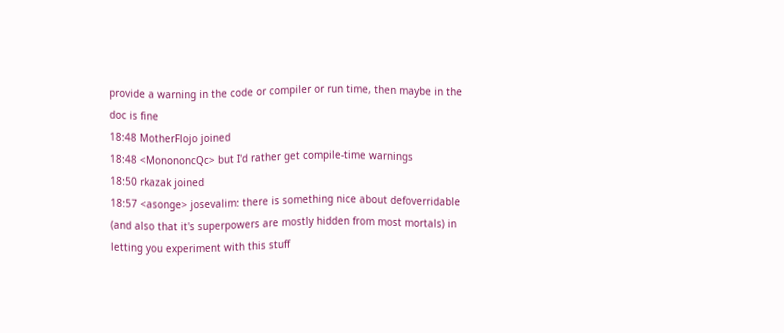provide a warning in the code or compiler or run time, then maybe in the doc is fine
18:48 MotherFlojo joined
18:48 <MonononcQc> but I'd rather get compile-time warnings
18:50 rkazak joined
18:57 <asonge> josevalim: there is something nice about defoverridable (and also that it's superpowers are mostly hidden from most mortals) in letting you experiment with this stuff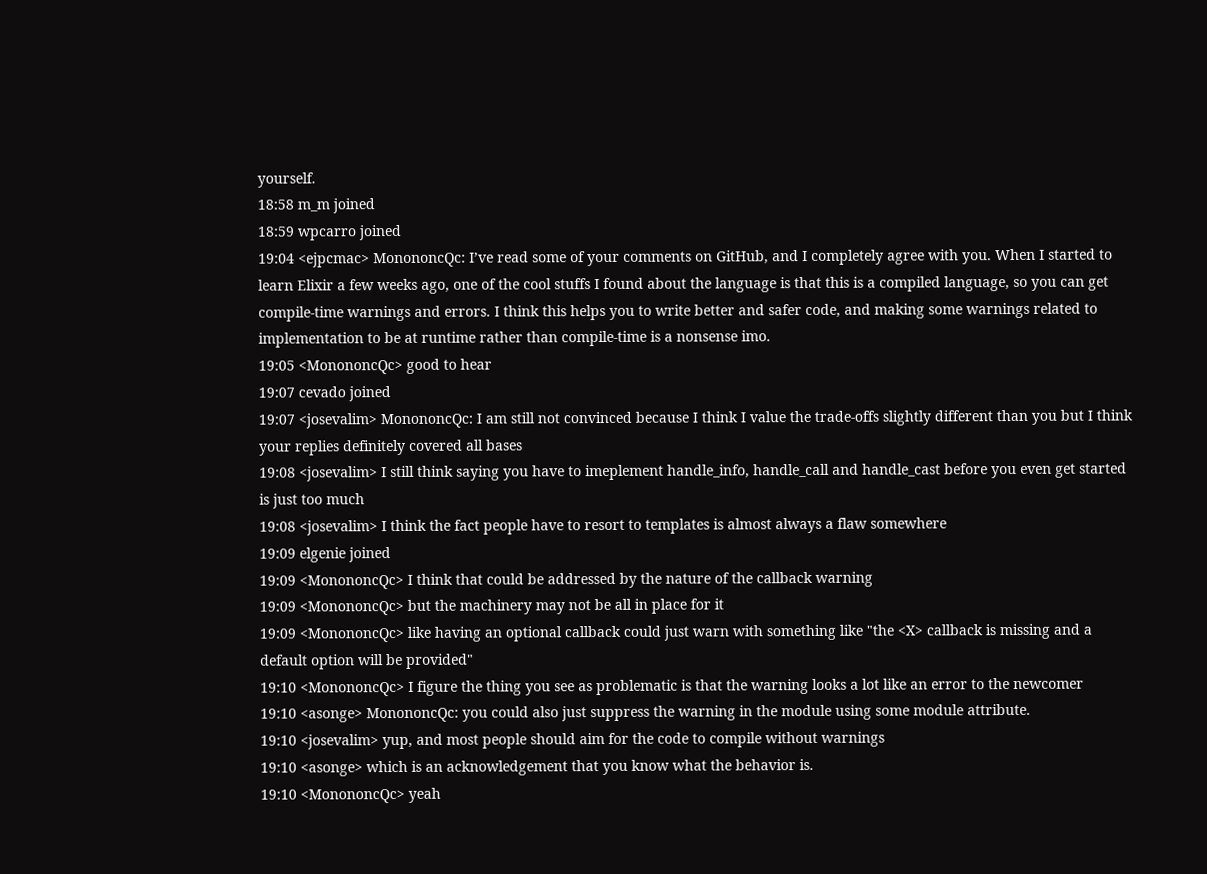yourself.
18:58 m_m joined
18:59 wpcarro joined
19:04 <ejpcmac> MonononcQc: I’ve read some of your comments on GitHub, and I completely agree with you. When I started to learn Elixir a few weeks ago, one of the cool stuffs I found about the language is that this is a compiled language, so you can get compile-time warnings and errors. I think this helps you to write better and safer code, and making some warnings related to implementation to be at runtime rather than compile-time is a nonsense imo.
19:05 <MonononcQc> good to hear
19:07 cevado joined
19:07 <josevalim> MonononcQc: I am still not convinced because I think I value the trade-offs slightly different than you but I think your replies definitely covered all bases
19:08 <josevalim> I still think saying you have to imeplement handle_info, handle_call and handle_cast before you even get started is just too much
19:08 <josevalim> I think the fact people have to resort to templates is almost always a flaw somewhere
19:09 elgenie joined
19:09 <MonononcQc> I think that could be addressed by the nature of the callback warning
19:09 <MonononcQc> but the machinery may not be all in place for it
19:09 <MonononcQc> like having an optional callback could just warn with something like "the <X> callback is missing and a default option will be provided"
19:10 <MonononcQc> I figure the thing you see as problematic is that the warning looks a lot like an error to the newcomer
19:10 <asonge> MonononcQc: you could also just suppress the warning in the module using some module attribute.
19:10 <josevalim> yup, and most people should aim for the code to compile without warnings
19:10 <asonge> which is an acknowledgement that you know what the behavior is.
19:10 <MonononcQc> yeah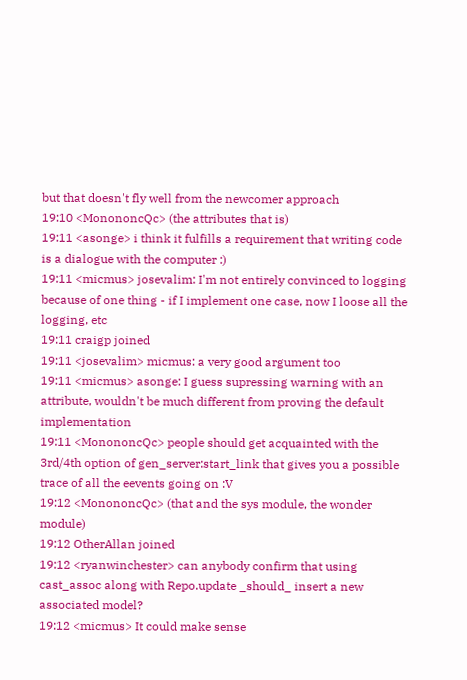but that doesn't fly well from the newcomer approach
19:10 <MonononcQc> (the attributes that is)
19:11 <asonge> i think it fulfills a requirement that writing code is a dialogue with the computer :)
19:11 <micmus> josevalim: I'm not entirely convinced to logging because of one thing - if I implement one case, now I loose all the logging, etc
19:11 craigp joined
19:11 <josevalim> micmus: a very good argument too
19:11 <micmus> asonge: I guess supressing warning with an attribute, wouldn't be much different from proving the default implementation
19:11 <MonononcQc> people should get acquainted with the 3rd/4th option of gen_server:start_link that gives you a possible trace of all the eevents going on :V
19:12 <MonononcQc> (that and the sys module, the wonder module)
19:12 OtherAllan joined
19:12 <ryanwinchester> can anybody confirm that using cast_assoc along with Repo.update _should_ insert a new associated model?
19:12 <micmus> It could make sense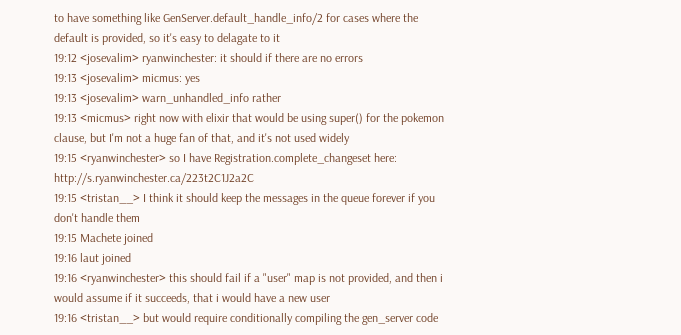to have something like GenServer.default_handle_info/2 for cases where the default is provided, so it's easy to delagate to it
19:12 <josevalim> ryanwinchester: it should if there are no errors
19:13 <josevalim> micmus: yes
19:13 <josevalim> warn_unhandled_info rather
19:13 <micmus> right now with elixir that would be using super() for the pokemon clause, but I'm not a huge fan of that, and it's not used widely
19:15 <ryanwinchester> so I have Registration.complete_changeset here: http://s.ryanwinchester.ca/223t2C1J2a2C
19:15 <tristan__> I think it should keep the messages in the queue forever if you don't handle them
19:15 Machete joined
19:16 laut joined
19:16 <ryanwinchester> this should fail if a "user" map is not provided, and then i would assume if it succeeds, that i would have a new user
19:16 <tristan__> but would require conditionally compiling the gen_server code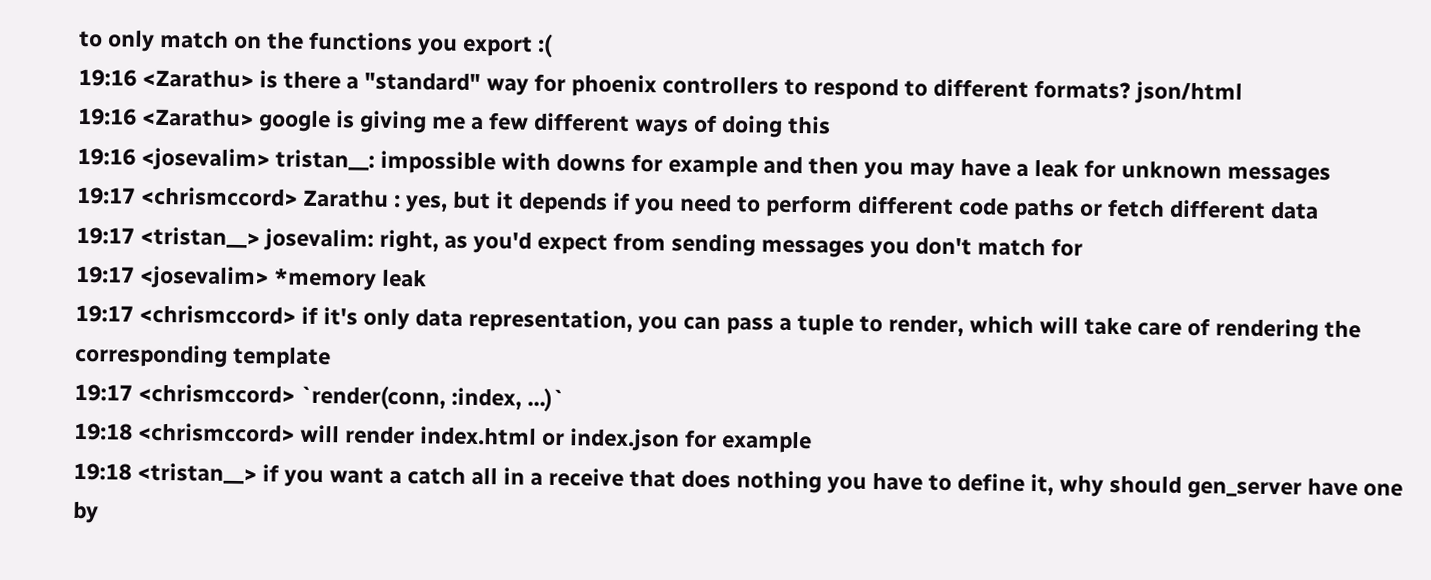to only match on the functions you export :(
19:16 <Zarathu> is there a "standard" way for phoenix controllers to respond to different formats? json/html
19:16 <Zarathu> google is giving me a few different ways of doing this
19:16 <josevalim> tristan__: impossible with downs for example and then you may have a leak for unknown messages
19:17 <chrismccord> Zarathu : yes, but it depends if you need to perform different code paths or fetch different data
19:17 <tristan__> josevalim: right, as you'd expect from sending messages you don't match for
19:17 <josevalim> *memory leak
19:17 <chrismccord> if it's only data representation, you can pass a tuple to render, which will take care of rendering the corresponding template
19:17 <chrismccord> `render(conn, :index, ...)`
19:18 <chrismccord> will render index.html or index.json for example
19:18 <tristan__> if you want a catch all in a receive that does nothing you have to define it, why should gen_server have one by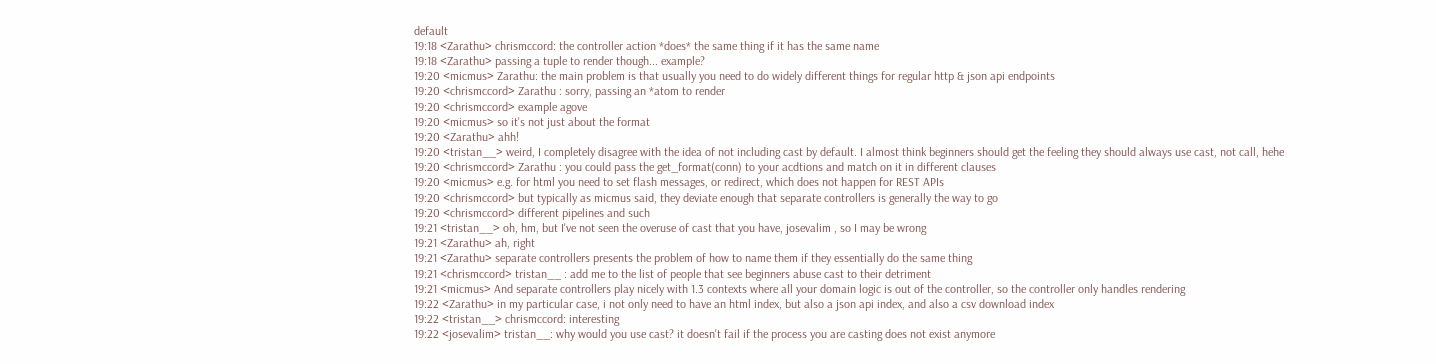default
19:18 <Zarathu> chrismccord: the controller action *does* the same thing if it has the same name
19:18 <Zarathu> passing a tuple to render though... example?
19:20 <micmus> Zarathu: the main problem is that usually you need to do widely different things for regular http & json api endpoints
19:20 <chrismccord> Zarathu : sorry, passing an *atom to render
19:20 <chrismccord> example agove
19:20 <micmus> so it's not just about the format
19:20 <Zarathu> ahh!
19:20 <tristan__> weird, I completely disagree with the idea of not including cast by default. I almost think beginners should get the feeling they should always use cast, not call, hehe
19:20 <chrismccord> Zarathu : you could pass the get_format(conn) to your acdtions and match on it in different clauses
19:20 <micmus> e.g. for html you need to set flash messages, or redirect, which does not happen for REST APIs
19:20 <chrismccord> but typically as micmus said, they deviate enough that separate controllers is generally the way to go
19:20 <chrismccord> different pipelines and such
19:21 <tristan__> oh, hm, but I've not seen the overuse of cast that you have, josevalim , so I may be wrong
19:21 <Zarathu> ah, right
19:21 <Zarathu> separate controllers presents the problem of how to name them if they essentially do the same thing
19:21 <chrismccord> tristan__ : add me to the list of people that see beginners abuse cast to their detriment
19:21 <micmus> And separate controllers play nicely with 1.3 contexts where all your domain logic is out of the controller, so the controller only handles rendering
19:22 <Zarathu> in my particular case, i not only need to have an html index, but also a json api index, and also a csv download index
19:22 <tristan__> chrismccord: interesting
19:22 <josevalim> tristan__: why would you use cast? it doesn't fail if the process you are casting does not exist anymore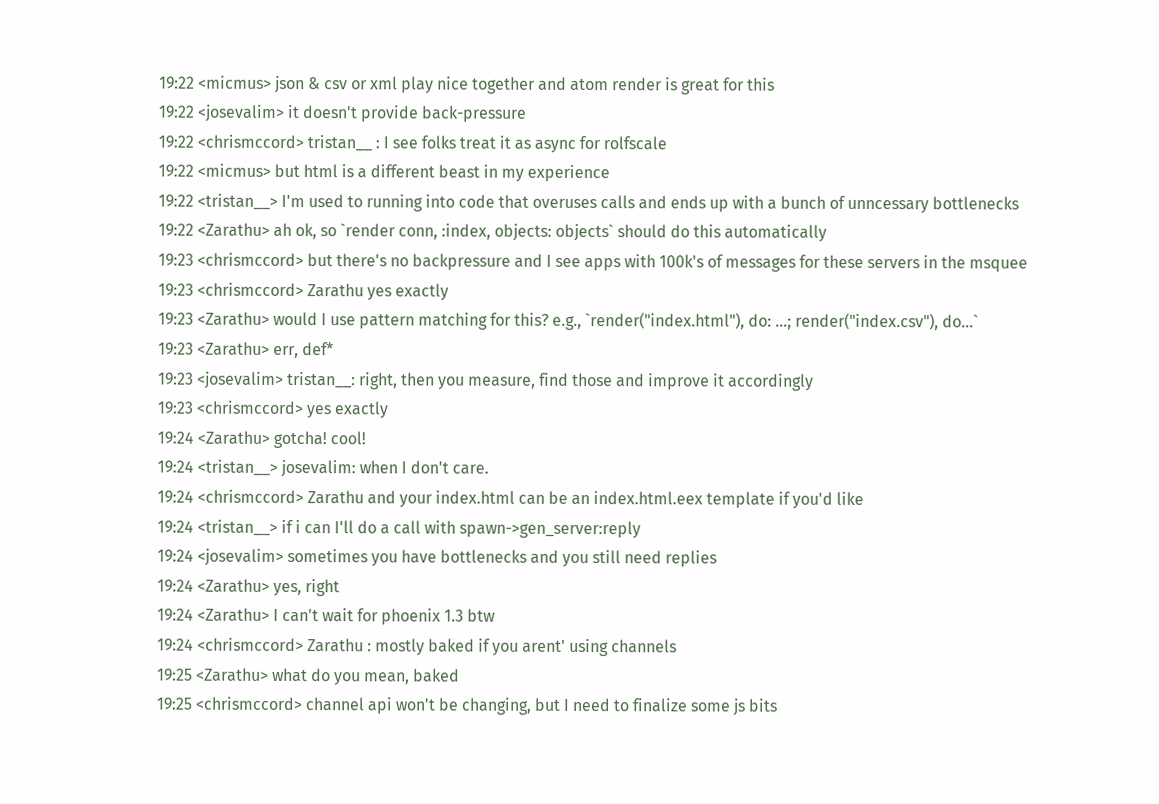19:22 <micmus> json & csv or xml play nice together and atom render is great for this
19:22 <josevalim> it doesn't provide back-pressure
19:22 <chrismccord> tristan__ : I see folks treat it as async for rolfscale
19:22 <micmus> but html is a different beast in my experience
19:22 <tristan__> I'm used to running into code that overuses calls and ends up with a bunch of unncessary bottlenecks
19:22 <Zarathu> ah ok, so `render conn, :index, objects: objects` should do this automatically
19:23 <chrismccord> but there's no backpressure and I see apps with 100k's of messages for these servers in the msquee
19:23 <chrismccord> Zarathu yes exactly
19:23 <Zarathu> would I use pattern matching for this? e.g., `render("index.html"), do: ...; render("index.csv"), do...`
19:23 <Zarathu> err, def*
19:23 <josevalim> tristan__: right, then you measure, find those and improve it accordingly
19:23 <chrismccord> yes exactly
19:24 <Zarathu> gotcha! cool!
19:24 <tristan__> josevalim: when I don't care.
19:24 <chrismccord> Zarathu and your index.html can be an index.html.eex template if you'd like
19:24 <tristan__> if i can I'll do a call with spawn->gen_server:reply
19:24 <josevalim> sometimes you have bottlenecks and you still need replies
19:24 <Zarathu> yes, right
19:24 <Zarathu> I can't wait for phoenix 1.3 btw
19:24 <chrismccord> Zarathu : mostly baked if you arent' using channels
19:25 <Zarathu> what do you mean, baked
19:25 <chrismccord> channel api won't be changing, but I need to finalize some js bits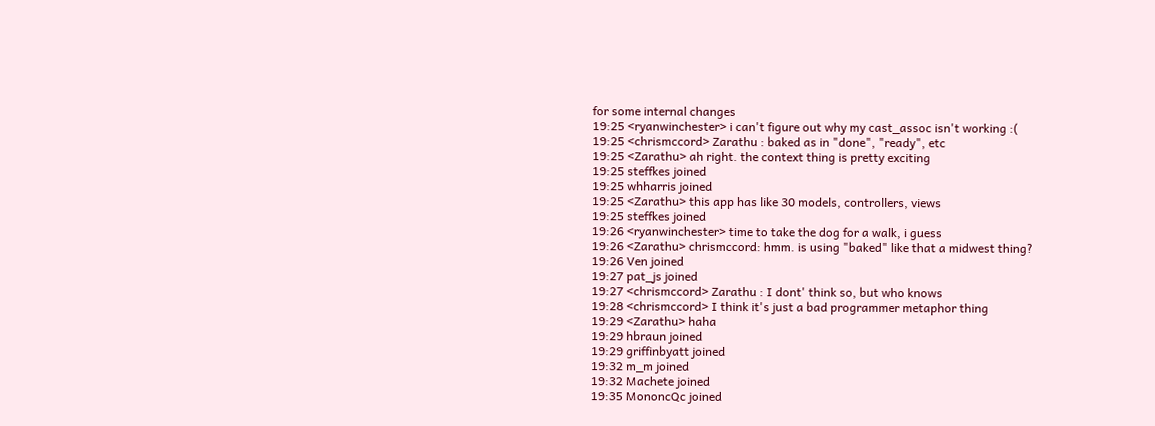for some internal changes
19:25 <ryanwinchester> i can't figure out why my cast_assoc isn't working :(
19:25 <chrismccord> Zarathu : baked as in "done", "ready", etc
19:25 <Zarathu> ah right. the context thing is pretty exciting
19:25 steffkes joined
19:25 whharris joined
19:25 <Zarathu> this app has like 30 models, controllers, views
19:25 steffkes joined
19:26 <ryanwinchester> time to take the dog for a walk, i guess
19:26 <Zarathu> chrismccord: hmm. is using "baked" like that a midwest thing?
19:26 Ven joined
19:27 pat_js joined
19:27 <chrismccord> Zarathu : I dont' think so, but who knows
19:28 <chrismccord> I think it's just a bad programmer metaphor thing
19:29 <Zarathu> haha
19:29 hbraun joined
19:29 griffinbyatt joined
19:32 m_m joined
19:32 Machete joined
19:35 MononcQc joined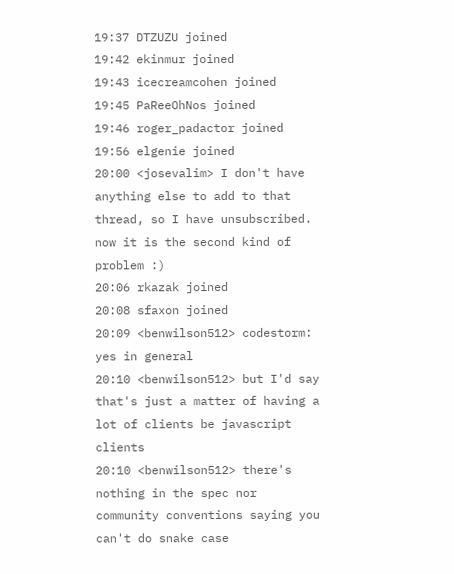19:37 DTZUZU joined
19:42 ekinmur joined
19:43 icecreamcohen joined
19:45 PaReeOhNos joined
19:46 roger_padactor joined
19:56 elgenie joined
20:00 <josevalim> I don't have anything else to add to that thread, so I have unsubscribed. now it is the second kind of problem :)
20:06 rkazak joined
20:08 sfaxon joined
20:09 <benwilson512> codestorm: yes in general
20:10 <benwilson512> but I'd say that's just a matter of having a lot of clients be javascript clients
20:10 <benwilson512> there's nothing in the spec nor community conventions saying you can't do snake case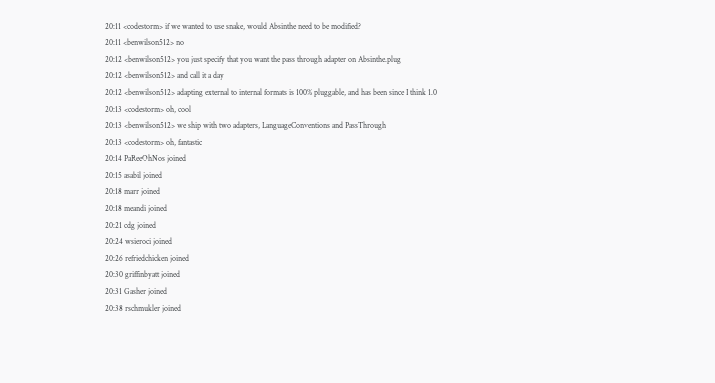20:11 <codestorm> if we wanted to use snake, would Absinthe need to be modified?
20:11 <benwilson512> no
20:12 <benwilson512> you just specify that you want the pass through adapter on Absinthe.plug
20:12 <benwilson512> and call it a day
20:12 <benwilson512> adapting external to internal formats is 100% pluggable, and has been since I think 1.0
20:13 <codestorm> oh, cool
20:13 <benwilson512> we ship with two adapters, LanguageConventions and PassThrough
20:13 <codestorm> oh, fantastic
20:14 PaReeOhNos joined
20:15 asabil joined
20:18 marr joined
20:18 meandi joined
20:21 cdg joined
20:24 wsieroci joined
20:26 refriedchicken joined
20:30 griffinbyatt joined
20:31 Gasher joined
20:38 rschmukler joined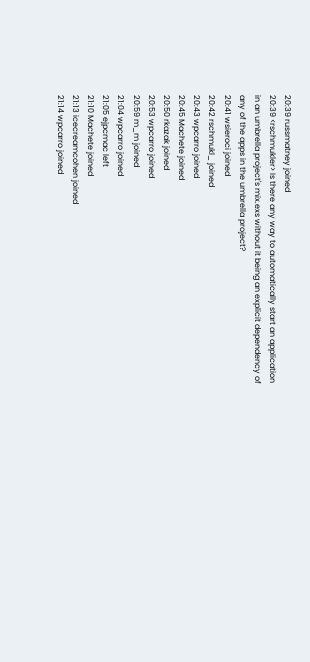20:39 russmatney joined
20:39 <rschmukler> Is there any way to automatically start an application in an umbrella project's mix.exs without it being an explicit dependency of any of the apps in the umbrella project?
20:41 wsieroci joined
20:42 rschmukl_ joined
20:43 wpcarro joined
20:45 Machete joined
20:50 rkazak joined
20:53 wpcarro joined
20:59 m_m joined
21:04 wpcarro joined
21:05 ejpcmac left
21:10 Machete joined
21:13 icecreamcohen joined
21:14 wpcarro joined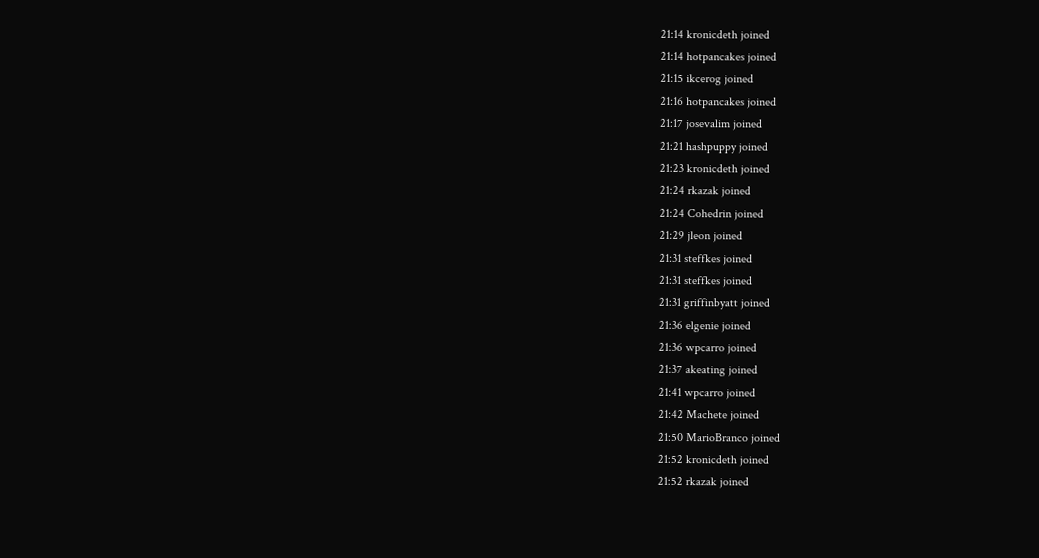21:14 kronicdeth joined
21:14 hotpancakes joined
21:15 ikcerog joined
21:16 hotpancakes joined
21:17 josevalim joined
21:21 hashpuppy joined
21:23 kronicdeth joined
21:24 rkazak joined
21:24 Cohedrin joined
21:29 jleon joined
21:31 steffkes joined
21:31 steffkes joined
21:31 griffinbyatt joined
21:36 elgenie joined
21:36 wpcarro joined
21:37 akeating joined
21:41 wpcarro joined
21:42 Machete joined
21:50 MarioBranco joined
21:52 kronicdeth joined
21:52 rkazak joined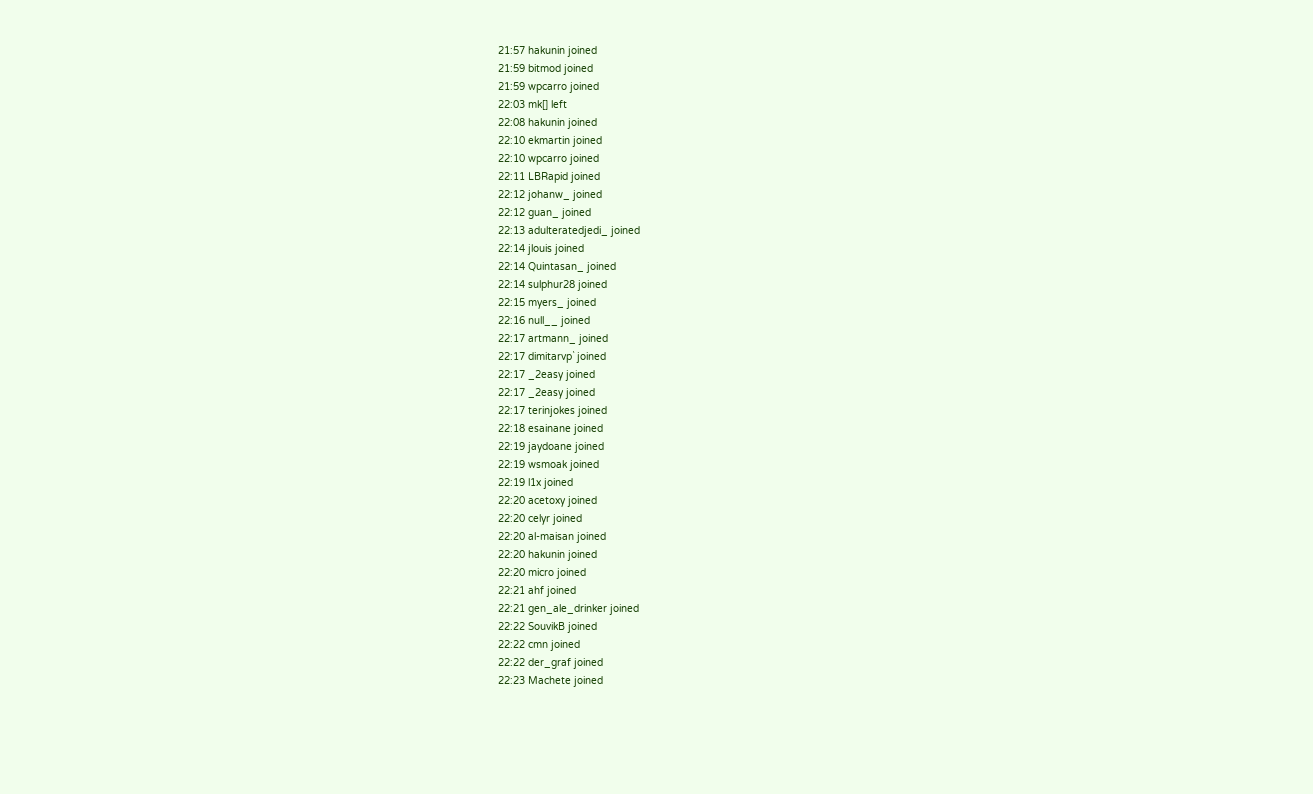21:57 hakunin joined
21:59 bitmod joined
21:59 wpcarro joined
22:03 mk[] left
22:08 hakunin joined
22:10 ekmartin joined
22:10 wpcarro joined
22:11 LBRapid joined
22:12 johanw_ joined
22:12 guan_ joined
22:13 adulteratedjedi_ joined
22:14 jlouis joined
22:14 Quintasan_ joined
22:14 sulphur28 joined
22:15 myers_ joined
22:16 null__ joined
22:17 artmann_ joined
22:17 dimitarvp` joined
22:17 _2easy joined
22:17 _2easy joined
22:17 terinjokes joined
22:18 esainane joined
22:19 jaydoane joined
22:19 wsmoak joined
22:19 l1x joined
22:20 acetoxy joined
22:20 celyr joined
22:20 al-maisan joined
22:20 hakunin joined
22:20 micro joined
22:21 ahf joined
22:21 gen_ale_drinker joined
22:22 SouvikB joined
22:22 cmn joined
22:22 der_graf joined
22:23 Machete joined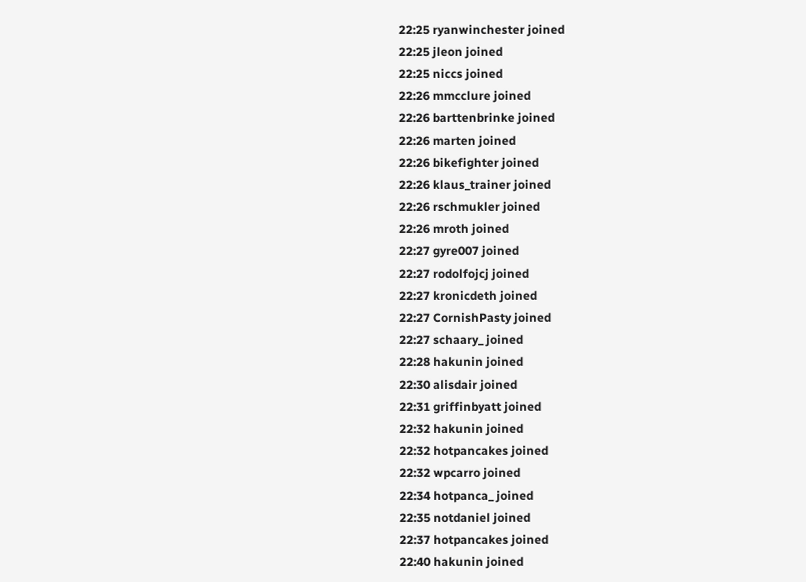22:25 ryanwinchester joined
22:25 jleon joined
22:25 niccs joined
22:26 mmcclure joined
22:26 barttenbrinke joined
22:26 marten joined
22:26 bikefighter joined
22:26 klaus_trainer joined
22:26 rschmukler joined
22:26 mroth joined
22:27 gyre007 joined
22:27 rodolfojcj joined
22:27 kronicdeth joined
22:27 CornishPasty joined
22:27 schaary_ joined
22:28 hakunin joined
22:30 alisdair joined
22:31 griffinbyatt joined
22:32 hakunin joined
22:32 hotpancakes joined
22:32 wpcarro joined
22:34 hotpanca_ joined
22:35 notdaniel joined
22:37 hotpancakes joined
22:40 hakunin joined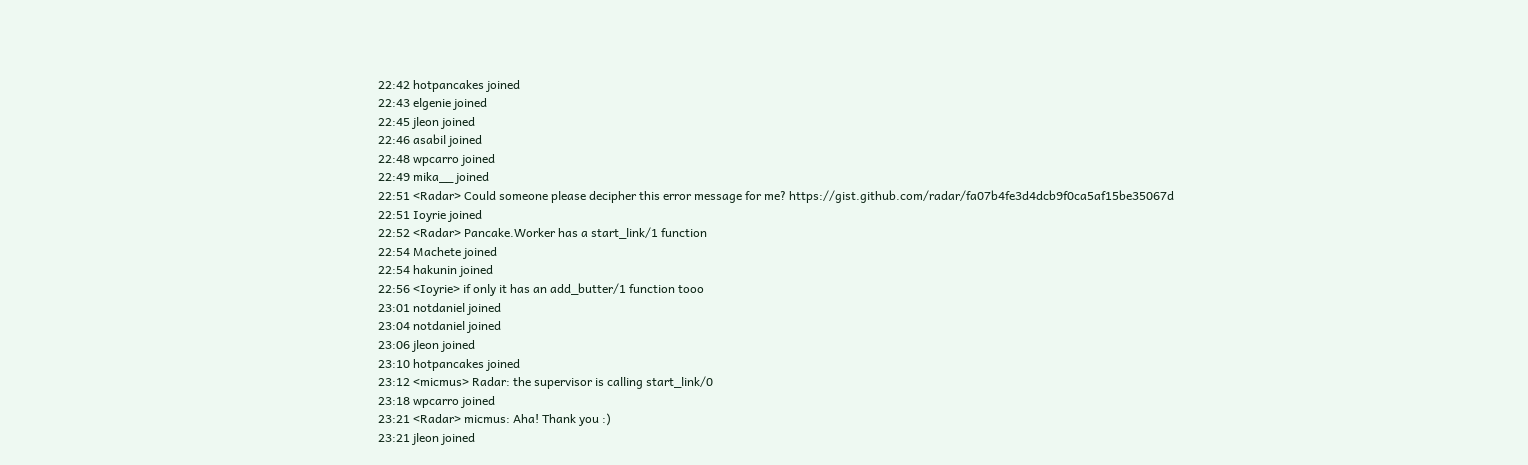22:42 hotpancakes joined
22:43 elgenie joined
22:45 jleon joined
22:46 asabil joined
22:48 wpcarro joined
22:49 mika__ joined
22:51 <Radar> Could someone please decipher this error message for me? https://gist.github.com/radar/fa07b4fe3d4dcb9f0ca5af15be35067d
22:51 Ioyrie joined
22:52 <Radar> Pancake.Worker has a start_link/1 function
22:54 Machete joined
22:54 hakunin joined
22:56 <Ioyrie> if only it has an add_butter/1 function tooo
23:01 notdaniel joined
23:04 notdaniel joined
23:06 jleon joined
23:10 hotpancakes joined
23:12 <micmus> Radar: the supervisor is calling start_link/0
23:18 wpcarro joined
23:21 <Radar> micmus: Aha! Thank you :)
23:21 jleon joined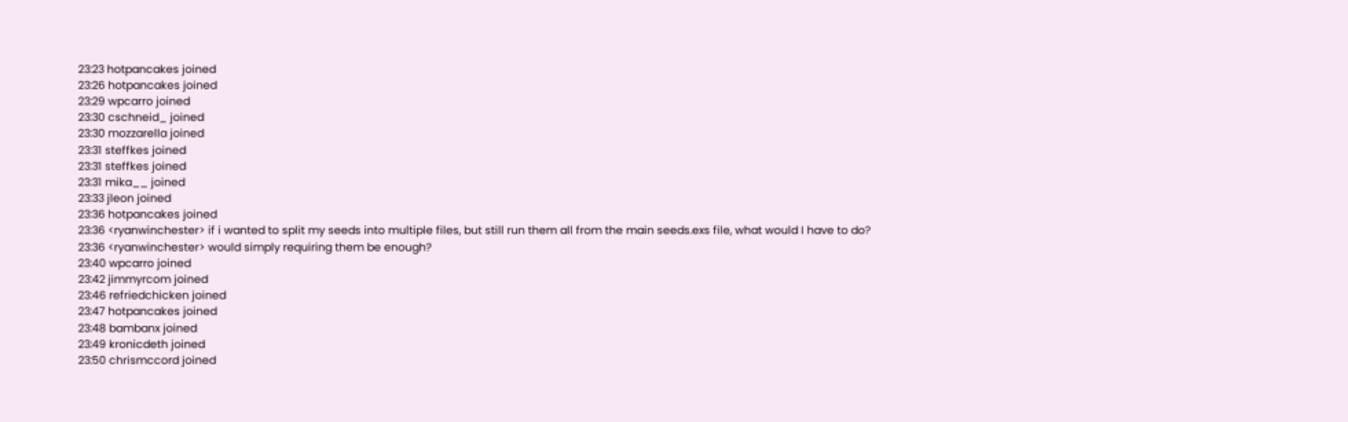23:23 hotpancakes joined
23:26 hotpancakes joined
23:29 wpcarro joined
23:30 cschneid_ joined
23:30 mozzarella joined
23:31 steffkes joined
23:31 steffkes joined
23:31 mika__ joined
23:33 jleon joined
23:36 hotpancakes joined
23:36 <ryanwinchester> if i wanted to split my seeds into multiple files, but still run them all from the main seeds.exs file, what would I have to do?
23:36 <ryanwinchester> would simply requiring them be enough?
23:40 wpcarro joined
23:42 jimmyrcom joined
23:46 refriedchicken joined
23:47 hotpancakes joined
23:48 bambanx joined
23:49 kronicdeth joined
23:50 chrismccord joined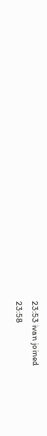23:53 ivan joined
23:58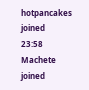hotpancakes joined
23:58 Machete joined